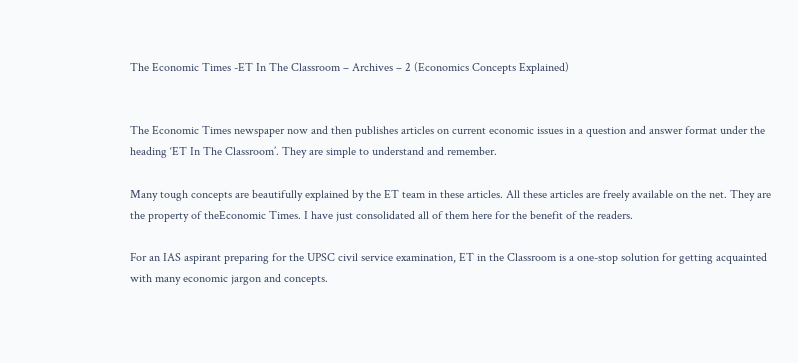The Economic Times -ET In The Classroom – Archives – 2 (Economics Concepts Explained)


The Economic Times newspaper now and then publishes articles on current economic issues in a question and answer format under the heading ‘ET In The Classroom’. They are simple to understand and remember.

Many tough concepts are beautifully explained by the ET team in these articles. All these articles are freely available on the net. They are the property of theEconomic Times. I have just consolidated all of them here for the benefit of the readers.

For an IAS aspirant preparing for the UPSC civil service examination, ET in the Classroom is a one-stop solution for getting acquainted with many economic jargon and concepts.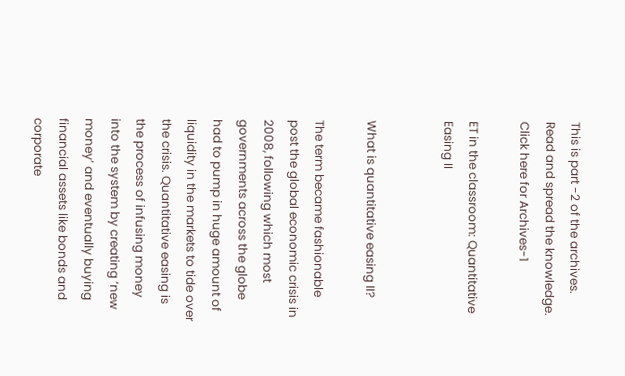This is part -2 of the archives. Read and spread the knowledge. Click here for Archives-1

ET in the classroom: Quantitative Easing II


What is quantitative easing II?

The term became fashionable post the global economic crisis in 2008, following which most governments across the globe had to pump in huge amount of liquidity in the markets to tide over the crisis. Quantitative easing is the process of infusing money into the system by creating ‘new money’ and eventually buying financial assets like bonds and corporate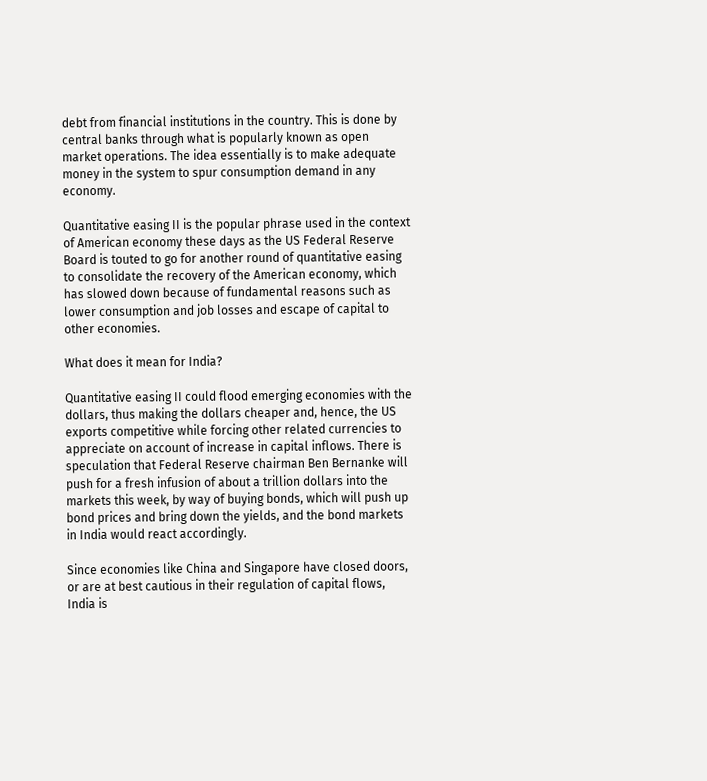debt from financial institutions in the country. This is done by central banks through what is popularly known as open market operations. The idea essentially is to make adequate money in the system to spur consumption demand in any economy.

Quantitative easing II is the popular phrase used in the context of American economy these days as the US Federal Reserve Board is touted to go for another round of quantitative easing to consolidate the recovery of the American economy, which has slowed down because of fundamental reasons such as lower consumption and job losses and escape of capital to other economies.

What does it mean for India?

Quantitative easing II could flood emerging economies with the dollars, thus making the dollars cheaper and, hence, the US exports competitive while forcing other related currencies to appreciate on account of increase in capital inflows. There is speculation that Federal Reserve chairman Ben Bernanke will push for a fresh infusion of about a trillion dollars into the markets this week, by way of buying bonds, which will push up bond prices and bring down the yields, and the bond markets in India would react accordingly.

Since economies like China and Singapore have closed doors, or are at best cautious in their regulation of capital flows, India is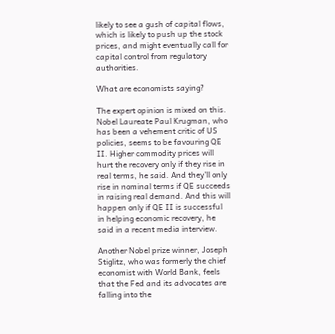likely to see a gush of capital flows, which is likely to push up the stock prices, and might eventually call for capital control from regulatory authorities.

What are economists saying?

The expert opinion is mixed on this. Nobel Laureate Paul Krugman, who has been a vehement critic of US policies, seems to be favouring QE II. Higher commodity prices will hurt the recovery only if they rise in real terms, he said. And they’ll only rise in nominal terms if QE succeeds in raising real demand. And this will happen only if QE II is successful in helping economic recovery, he said in a recent media interview.

Another Nobel prize winner, Joseph Stiglitz, who was formerly the chief economist with World Bank, feels that the Fed and its advocates are falling into the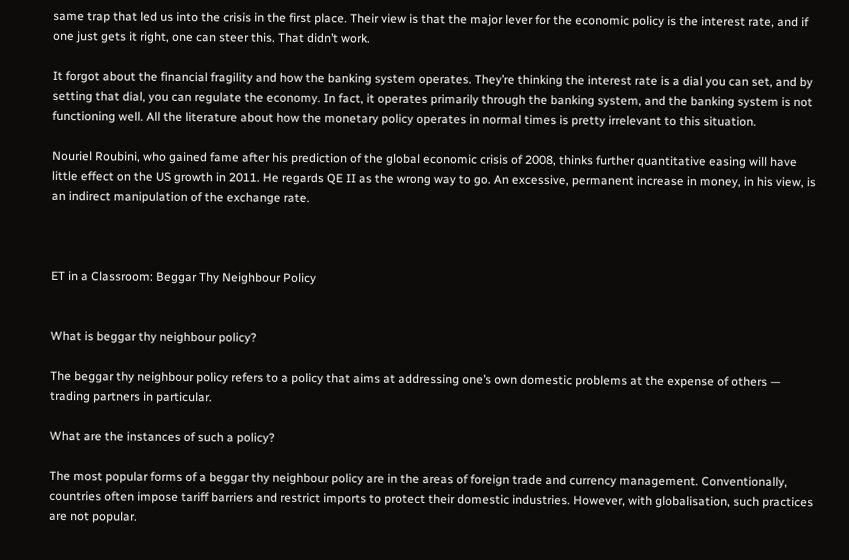same trap that led us into the crisis in the first place. Their view is that the major lever for the economic policy is the interest rate, and if one just gets it right, one can steer this. That didn’t work.

It forgot about the financial fragility and how the banking system operates. They’re thinking the interest rate is a dial you can set, and by setting that dial, you can regulate the economy. In fact, it operates primarily through the banking system, and the banking system is not functioning well. All the literature about how the monetary policy operates in normal times is pretty irrelevant to this situation.

Nouriel Roubini, who gained fame after his prediction of the global economic crisis of 2008, thinks further quantitative easing will have little effect on the US growth in 2011. He regards QE II as the wrong way to go. An excessive, permanent increase in money, in his view, is an indirect manipulation of the exchange rate.



ET in a Classroom: Beggar Thy Neighbour Policy


What is beggar thy neighbour policy?

The beggar thy neighbour policy refers to a policy that aims at addressing one’s own domestic problems at the expense of others — trading partners in particular.

What are the instances of such a policy?

The most popular forms of a beggar thy neighbour policy are in the areas of foreign trade and currency management. Conventionally, countries often impose tariff barriers and restrict imports to protect their domestic industries. However, with globalisation, such practices are not popular.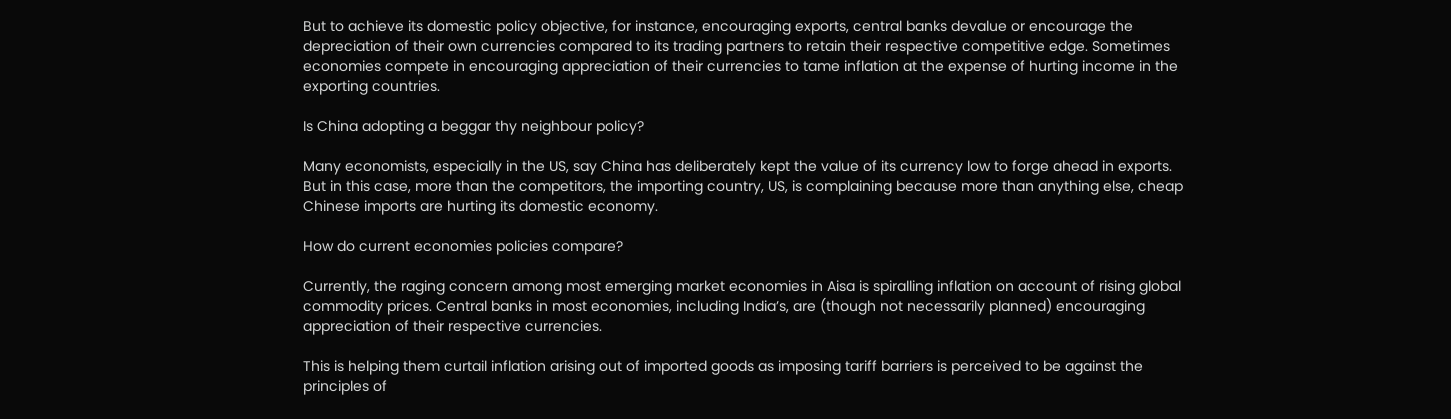But to achieve its domestic policy objective, for instance, encouraging exports, central banks devalue or encourage the depreciation of their own currencies compared to its trading partners to retain their respective competitive edge. Sometimes economies compete in encouraging appreciation of their currencies to tame inflation at the expense of hurting income in the exporting countries.

Is China adopting a beggar thy neighbour policy?

Many economists, especially in the US, say China has deliberately kept the value of its currency low to forge ahead in exports. But in this case, more than the competitors, the importing country, US, is complaining because more than anything else, cheap Chinese imports are hurting its domestic economy.

How do current economies policies compare?

Currently, the raging concern among most emerging market economies in Aisa is spiralling inflation on account of rising global commodity prices. Central banks in most economies, including India’s, are (though not necessarily planned) encouraging appreciation of their respective currencies.

This is helping them curtail inflation arising out of imported goods as imposing tariff barriers is perceived to be against the principles of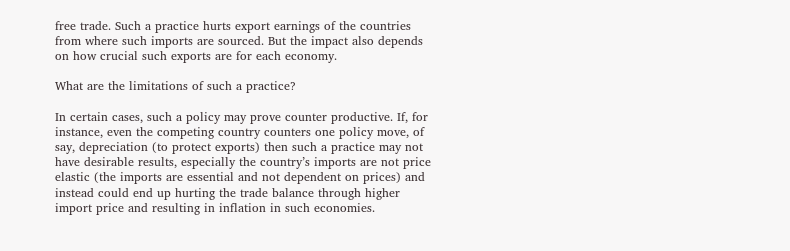free trade. Such a practice hurts export earnings of the countries from where such imports are sourced. But the impact also depends on how crucial such exports are for each economy.

What are the limitations of such a practice?

In certain cases, such a policy may prove counter productive. If, for instance, even the competing country counters one policy move, of say, depreciation (to protect exports) then such a practice may not have desirable results, especially the country’s imports are not price elastic (the imports are essential and not dependent on prices) and instead could end up hurting the trade balance through higher import price and resulting in inflation in such economies.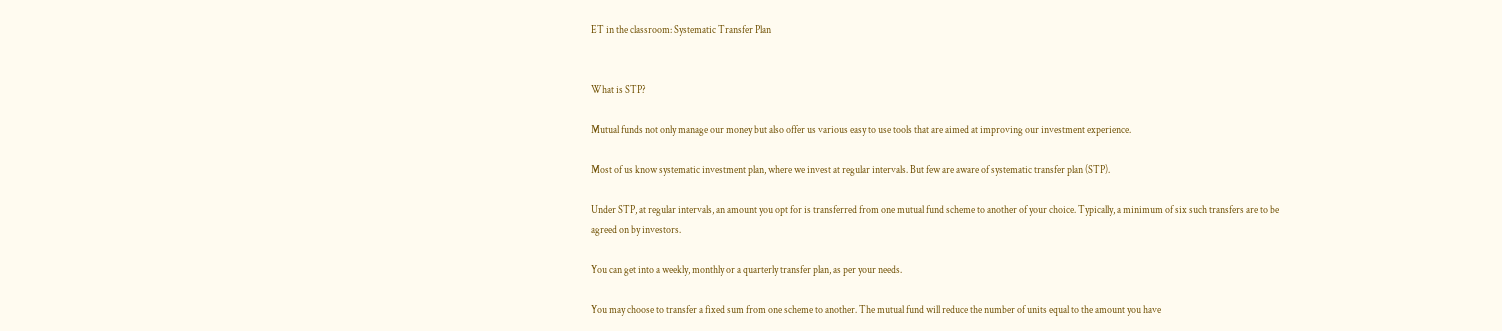ET in the classroom: Systematic Transfer Plan


What is STP?

Mutual funds not only manage our money but also offer us various easy to use tools that are aimed at improving our investment experience.

Most of us know systematic investment plan, where we invest at regular intervals. But few are aware of systematic transfer plan (STP).

Under STP, at regular intervals, an amount you opt for is transferred from one mutual fund scheme to another of your choice. Typically, a minimum of six such transfers are to be agreed on by investors.

You can get into a weekly, monthly or a quarterly transfer plan, as per your needs.

You may choose to transfer a fixed sum from one scheme to another. The mutual fund will reduce the number of units equal to the amount you have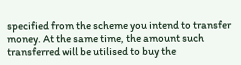specified from the scheme you intend to transfer money. At the same time, the amount such transferred will be utilised to buy the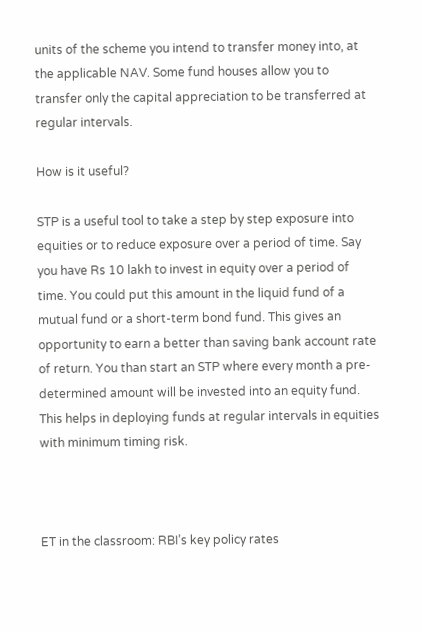units of the scheme you intend to transfer money into, at the applicable NAV. Some fund houses allow you to transfer only the capital appreciation to be transferred at regular intervals.

How is it useful?

STP is a useful tool to take a step by step exposure into equities or to reduce exposure over a period of time. Say you have Rs 10 lakh to invest in equity over a period of time. You could put this amount in the liquid fund of a mutual fund or a short-term bond fund. This gives an opportunity to earn a better than saving bank account rate of return. You than start an STP where every month a pre-determined amount will be invested into an equity fund. This helps in deploying funds at regular intervals in equities with minimum timing risk.



ET in the classroom: RBI’s key policy rates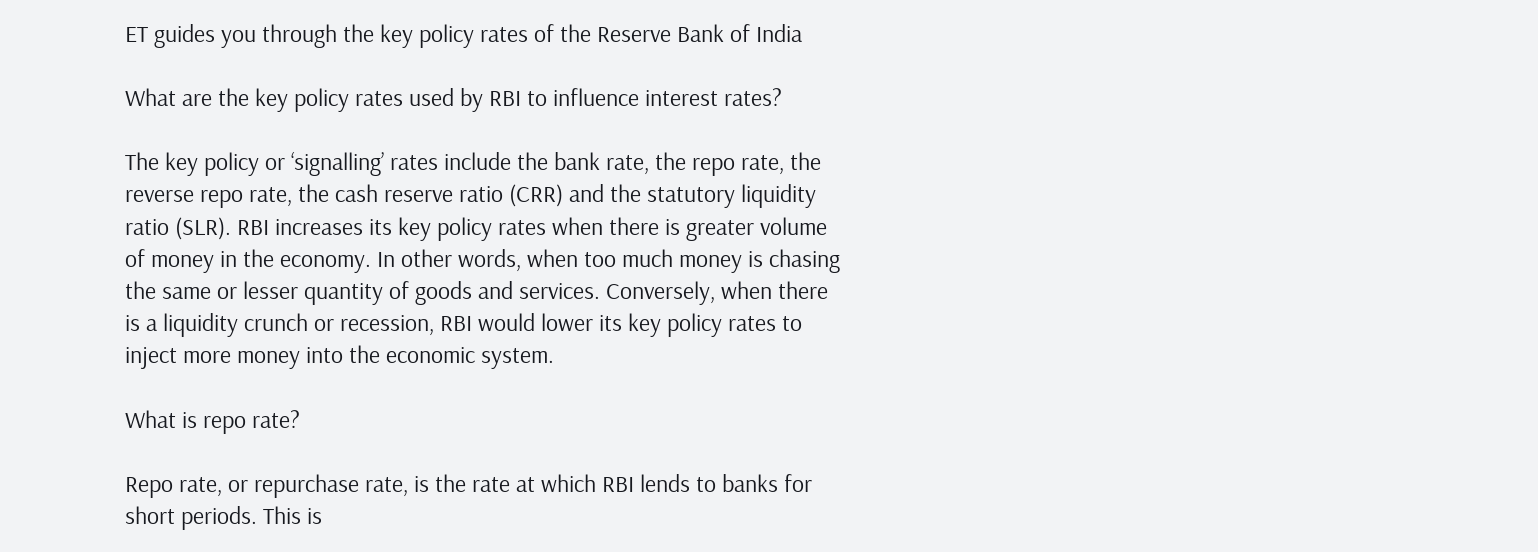ET guides you through the key policy rates of the Reserve Bank of India

What are the key policy rates used by RBI to influence interest rates?

The key policy or ‘signalling’ rates include the bank rate, the repo rate, the reverse repo rate, the cash reserve ratio (CRR) and the statutory liquidity ratio (SLR). RBI increases its key policy rates when there is greater volume of money in the economy. In other words, when too much money is chasing the same or lesser quantity of goods and services. Conversely, when there is a liquidity crunch or recession, RBI would lower its key policy rates to inject more money into the economic system.

What is repo rate?

Repo rate, or repurchase rate, is the rate at which RBI lends to banks for short periods. This is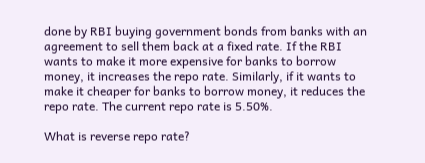done by RBI buying government bonds from banks with an agreement to sell them back at a fixed rate. If the RBI wants to make it more expensive for banks to borrow money, it increases the repo rate. Similarly, if it wants to make it cheaper for banks to borrow money, it reduces the repo rate. The current repo rate is 5.50%.

What is reverse repo rate?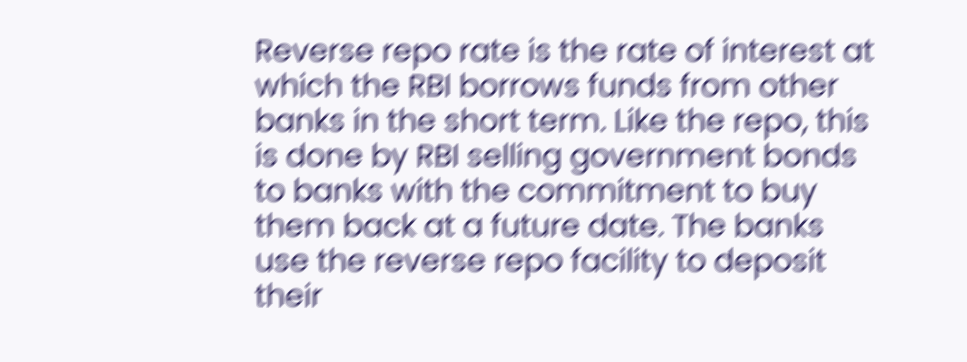Reverse repo rate is the rate of interest at which the RBI borrows funds from other banks in the short term. Like the repo, this is done by RBI selling government bonds to banks with the commitment to buy them back at a future date. The banks use the reverse repo facility to deposit their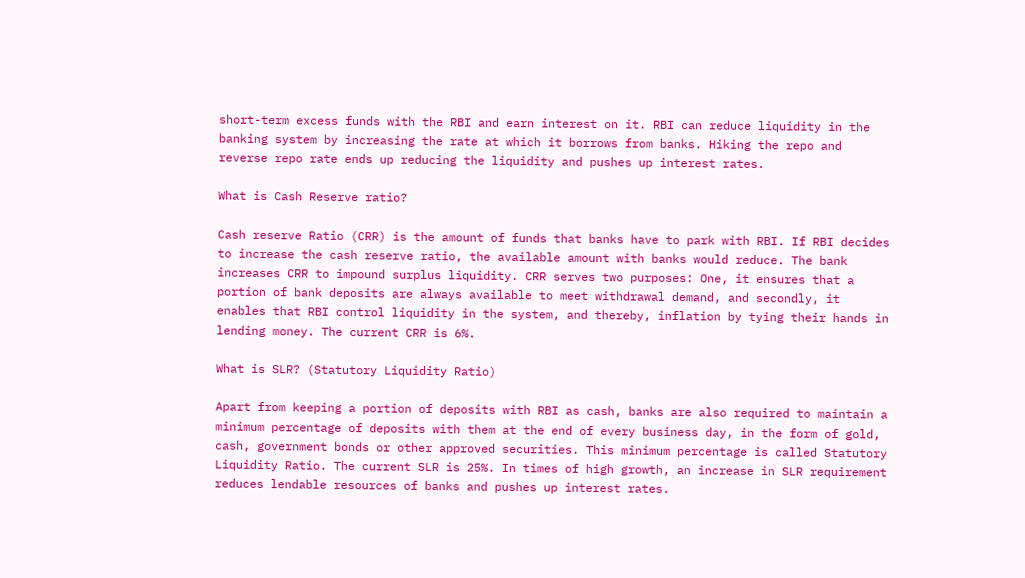short-term excess funds with the RBI and earn interest on it. RBI can reduce liquidity in the banking system by increasing the rate at which it borrows from banks. Hiking the repo and reverse repo rate ends up reducing the liquidity and pushes up interest rates.

What is Cash Reserve ratio?

Cash reserve Ratio (CRR) is the amount of funds that banks have to park with RBI. If RBI decides to increase the cash reserve ratio, the available amount with banks would reduce. The bank increases CRR to impound surplus liquidity. CRR serves two purposes: One, it ensures that a portion of bank deposits are always available to meet withdrawal demand, and secondly, it enables that RBI control liquidity in the system, and thereby, inflation by tying their hands in lending money. The current CRR is 6%.

What is SLR? (Statutory Liquidity Ratio)

Apart from keeping a portion of deposits with RBI as cash, banks are also required to maintain a minimum percentage of deposits with them at the end of every business day, in the form of gold, cash, government bonds or other approved securities. This minimum percentage is called Statutory Liquidity Ratio. The current SLR is 25%. In times of high growth, an increase in SLR requirement reduces lendable resources of banks and pushes up interest rates.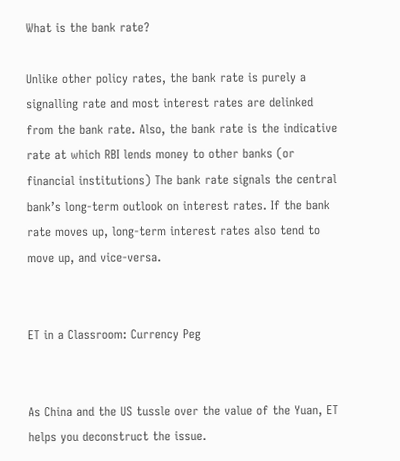What is the bank rate?

Unlike other policy rates, the bank rate is purely a signalling rate and most interest rates are delinked from the bank rate. Also, the bank rate is the indicative rate at which RBI lends money to other banks (or financial institutions) The bank rate signals the central bank’s long-term outlook on interest rates. If the bank rate moves up, long-term interest rates also tend to move up, and vice-versa.


ET in a Classroom: Currency Peg


As China and the US tussle over the value of the Yuan, ET helps you deconstruct the issue.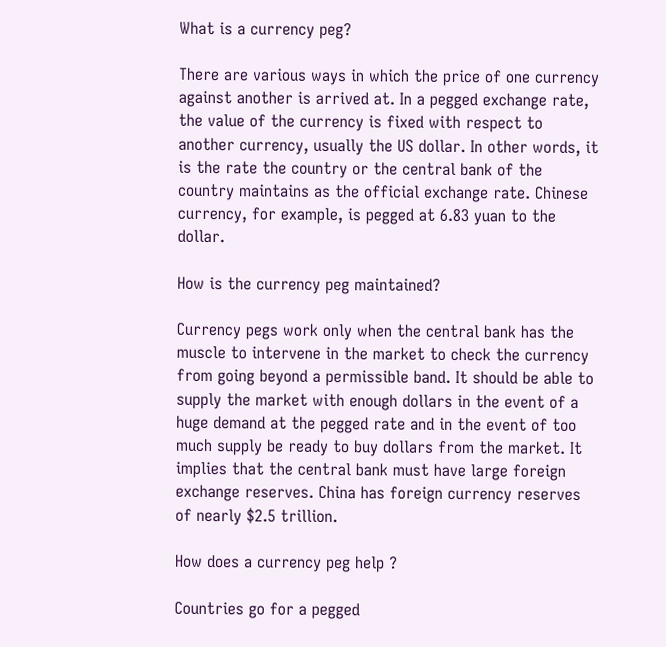What is a currency peg?

There are various ways in which the price of one currency against another is arrived at. In a pegged exchange rate, the value of the currency is fixed with respect to another currency, usually the US dollar. In other words, it is the rate the country or the central bank of the country maintains as the official exchange rate. Chinese currency, for example, is pegged at 6.83 yuan to the dollar.

How is the currency peg maintained?

Currency pegs work only when the central bank has the muscle to intervene in the market to check the currency from going beyond a permissible band. It should be able to supply the market with enough dollars in the event of a huge demand at the pegged rate and in the event of too much supply be ready to buy dollars from the market. It implies that the central bank must have large foreign exchange reserves. China has foreign currency reserves of nearly $2.5 trillion.

How does a currency peg help ?

Countries go for a pegged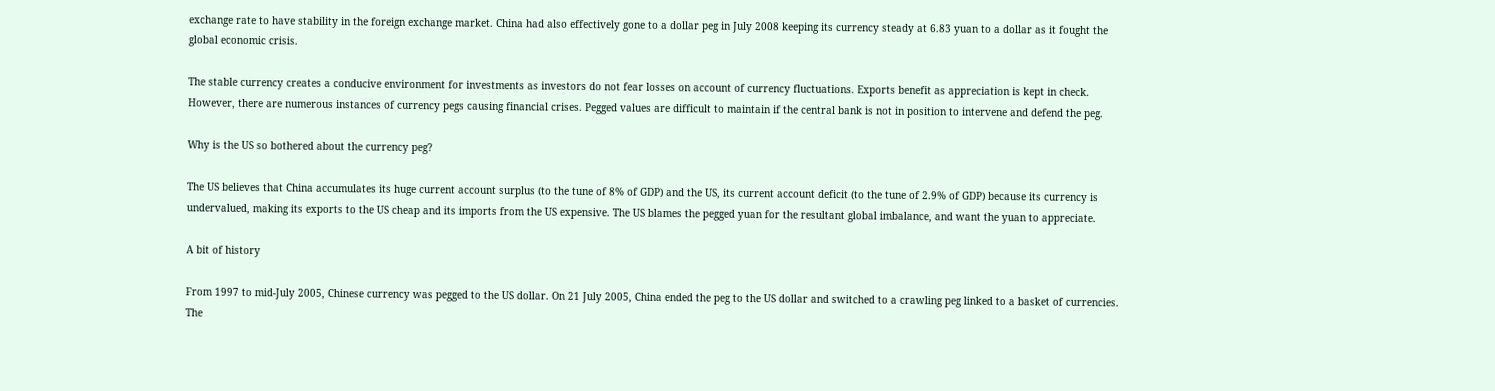exchange rate to have stability in the foreign exchange market. China had also effectively gone to a dollar peg in July 2008 keeping its currency steady at 6.83 yuan to a dollar as it fought the global economic crisis.

The stable currency creates a conducive environment for investments as investors do not fear losses on account of currency fluctuations. Exports benefit as appreciation is kept in check. However, there are numerous instances of currency pegs causing financial crises. Pegged values are difficult to maintain if the central bank is not in position to intervene and defend the peg.

Why is the US so bothered about the currency peg?

The US believes that China accumulates its huge current account surplus (to the tune of 8% of GDP) and the US, its current account deficit (to the tune of 2.9% of GDP) because its currency is undervalued, making its exports to the US cheap and its imports from the US expensive. The US blames the pegged yuan for the resultant global imbalance, and want the yuan to appreciate.

A bit of history

From 1997 to mid-July 2005, Chinese currency was pegged to the US dollar. On 21 July 2005, China ended the peg to the US dollar and switched to a crawling peg linked to a basket of currencies. The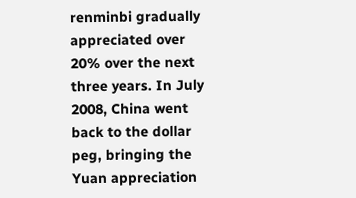renminbi gradually appreciated over 20% over the next three years. In July 2008, China went back to the dollar peg, bringing the Yuan appreciation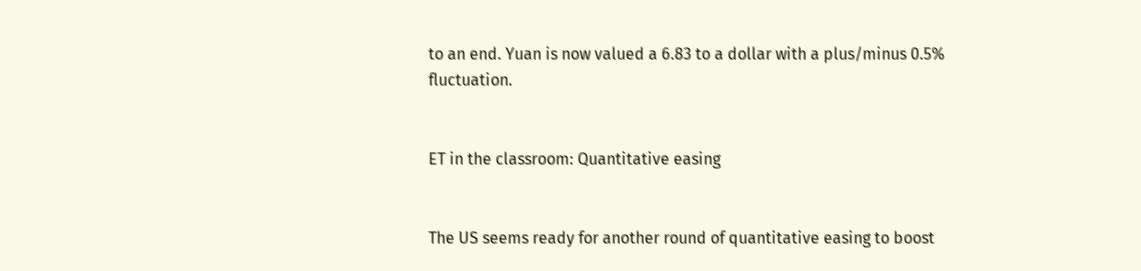to an end. Yuan is now valued a 6.83 to a dollar with a plus/minus 0.5% fluctuation.


ET in the classroom: Quantitative easing


The US seems ready for another round of quantitative easing to boost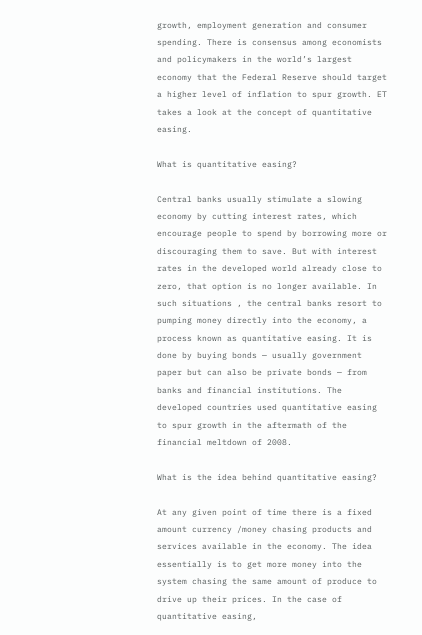growth, employment generation and consumer spending. There is consensus among economists and policymakers in the world’s largest economy that the Federal Reserve should target a higher level of inflation to spur growth. ET takes a look at the concept of quantitative easing.

What is quantitative easing?

Central banks usually stimulate a slowing economy by cutting interest rates, which encourage people to spend by borrowing more or discouraging them to save. But with interest rates in the developed world already close to zero, that option is no longer available. In such situations , the central banks resort to pumping money directly into the economy, a process known as quantitative easing. It is done by buying bonds — usually government paper but can also be private bonds — from banks and financial institutions. The developed countries used quantitative easing to spur growth in the aftermath of the financial meltdown of 2008.

What is the idea behind quantitative easing?

At any given point of time there is a fixed amount currency /money chasing products and services available in the economy. The idea essentially is to get more money into the system chasing the same amount of produce to drive up their prices. In the case of quantitative easing,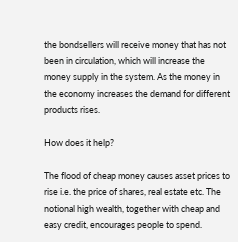the bondsellers will receive money that has not been in circulation, which will increase the money supply in the system. As the money in the economy increases the demand for different products rises.

How does it help?

The flood of cheap money causes asset prices to rise i.e. the price of shares, real estate etc. The notional high wealth, together with cheap and easy credit, encourages people to spend.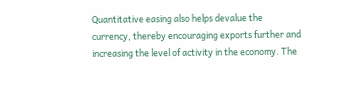Quantitative easing also helps devalue the currency, thereby encouraging exports further and increasing the level of activity in the economy. The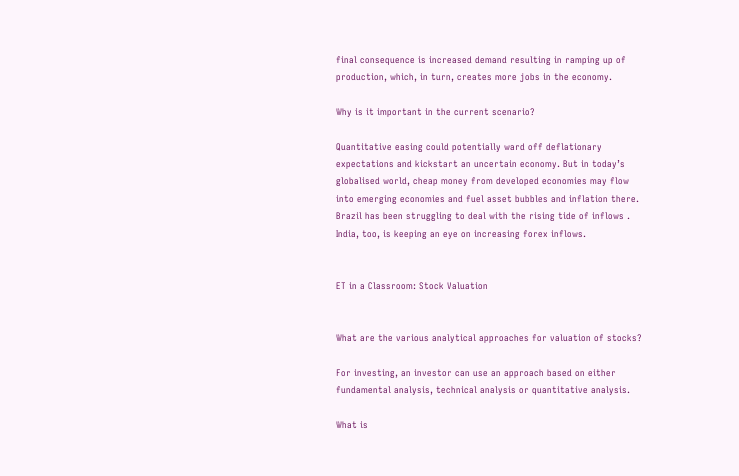final consequence is increased demand resulting in ramping up of production, which, in turn, creates more jobs in the economy.

Why is it important in the current scenario?

Quantitative easing could potentially ward off deflationary expectations and kickstart an uncertain economy. But in today’s globalised world, cheap money from developed economies may flow into emerging economies and fuel asset bubbles and inflation there. Brazil has been struggling to deal with the rising tide of inflows . India, too, is keeping an eye on increasing forex inflows.


ET in a Classroom: Stock Valuation


What are the various analytical approaches for valuation of stocks?

For investing, an investor can use an approach based on either fundamental analysis, technical analysis or quantitative analysis.

What is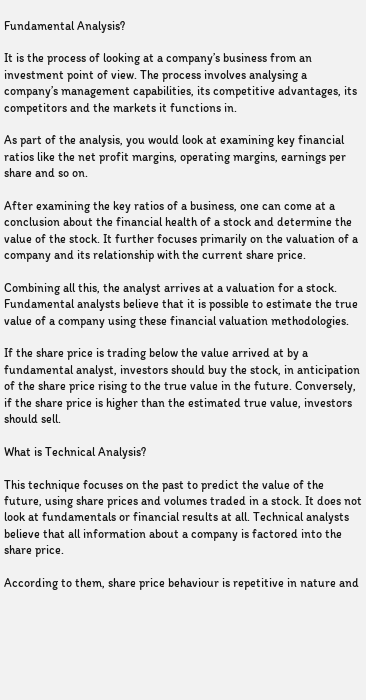Fundamental Analysis?

It is the process of looking at a company’s business from an investment point of view. The process involves analysing a company’s management capabilities, its competitive advantages, its competitors and the markets it functions in.

As part of the analysis, you would look at examining key financial ratios like the net profit margins, operating margins, earnings per share and so on.

After examining the key ratios of a business, one can come at a conclusion about the financial health of a stock and determine the value of the stock. It further focuses primarily on the valuation of a company and its relationship with the current share price.

Combining all this, the analyst arrives at a valuation for a stock. Fundamental analysts believe that it is possible to estimate the true value of a company using these financial valuation methodologies.

If the share price is trading below the value arrived at by a fundamental analyst, investors should buy the stock, in anticipation of the share price rising to the true value in the future. Conversely, if the share price is higher than the estimated true value, investors should sell.

What is Technical Analysis?

This technique focuses on the past to predict the value of the future, using share prices and volumes traded in a stock. It does not look at fundamentals or financial results at all. Technical analysts believe that all information about a company is factored into the share price.

According to them, share price behaviour is repetitive in nature and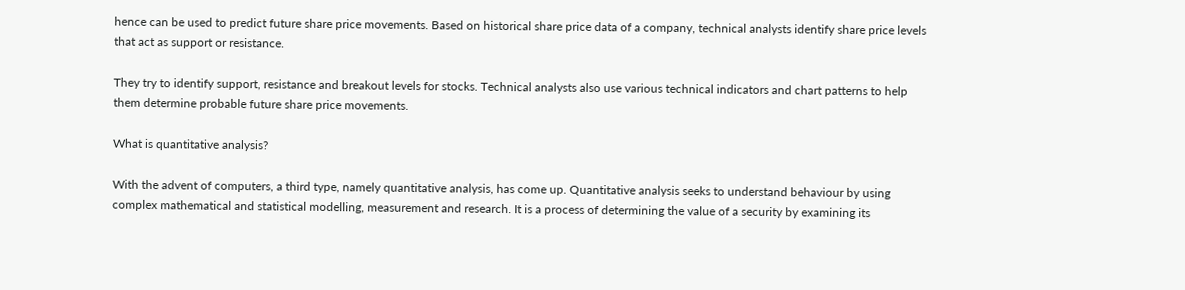hence can be used to predict future share price movements. Based on historical share price data of a company, technical analysts identify share price levels that act as support or resistance.

They try to identify support, resistance and breakout levels for stocks. Technical analysts also use various technical indicators and chart patterns to help them determine probable future share price movements.

What is quantitative analysis?

With the advent of computers, a third type, namely quantitative analysis, has come up. Quantitative analysis seeks to understand behaviour by using complex mathematical and statistical modelling, measurement and research. It is a process of determining the value of a security by examining its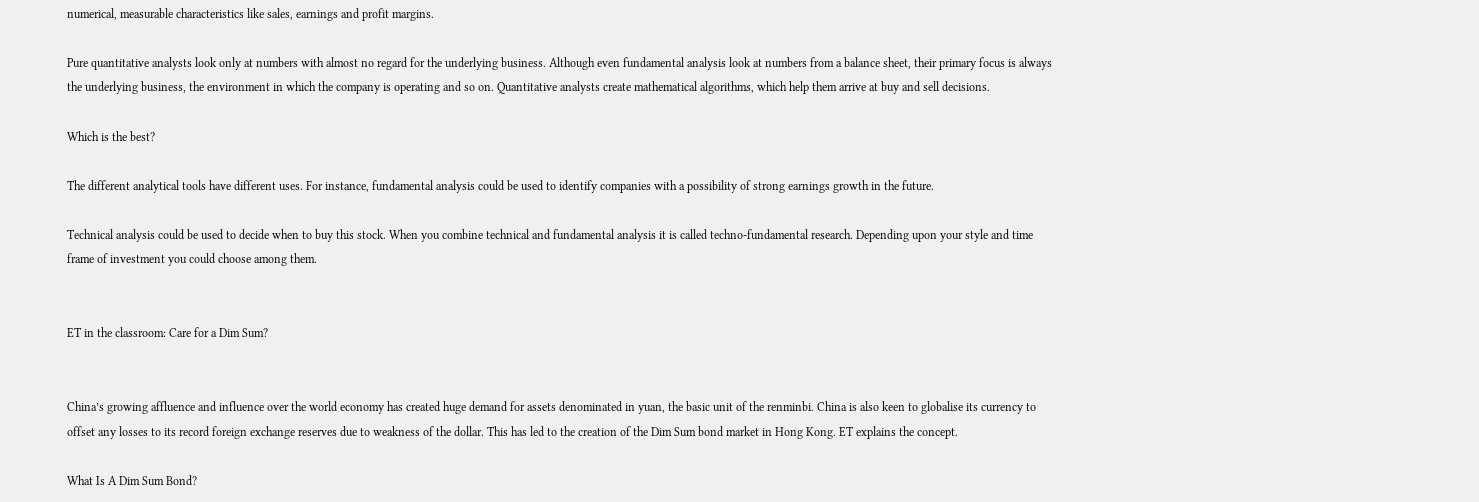numerical, measurable characteristics like sales, earnings and profit margins.

Pure quantitative analysts look only at numbers with almost no regard for the underlying business. Although even fundamental analysis look at numbers from a balance sheet, their primary focus is always the underlying business, the environment in which the company is operating and so on. Quantitative analysts create mathematical algorithms, which help them arrive at buy and sell decisions.

Which is the best?

The different analytical tools have different uses. For instance, fundamental analysis could be used to identify companies with a possibility of strong earnings growth in the future.

Technical analysis could be used to decide when to buy this stock. When you combine technical and fundamental analysis it is called techno-fundamental research. Depending upon your style and time frame of investment you could choose among them.


ET in the classroom: Care for a Dim Sum?


China’s growing affluence and influence over the world economy has created huge demand for assets denominated in yuan, the basic unit of the renminbi. China is also keen to globalise its currency to offset any losses to its record foreign exchange reserves due to weakness of the dollar. This has led to the creation of the Dim Sum bond market in Hong Kong. ET explains the concept.

What Is A Dim Sum Bond?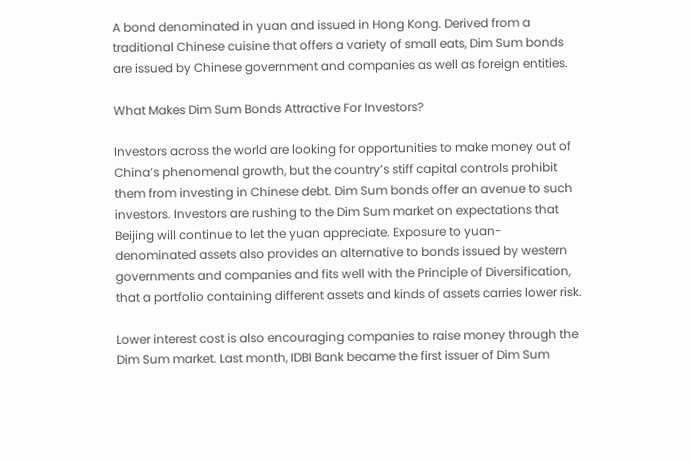A bond denominated in yuan and issued in Hong Kong. Derived from a traditional Chinese cuisine that offers a variety of small eats, Dim Sum bonds are issued by Chinese government and companies as well as foreign entities.

What Makes Dim Sum Bonds Attractive For Investors?

Investors across the world are looking for opportunities to make money out of China’s phenomenal growth, but the country’s stiff capital controls prohibit them from investing in Chinese debt. Dim Sum bonds offer an avenue to such investors. Investors are rushing to the Dim Sum market on expectations that Beijing will continue to let the yuan appreciate. Exposure to yuan-denominated assets also provides an alternative to bonds issued by western governments and companies and fits well with the Principle of Diversification, that a portfolio containing different assets and kinds of assets carries lower risk.

Lower interest cost is also encouraging companies to raise money through the Dim Sum market. Last month, IDBI Bank became the first issuer of Dim Sum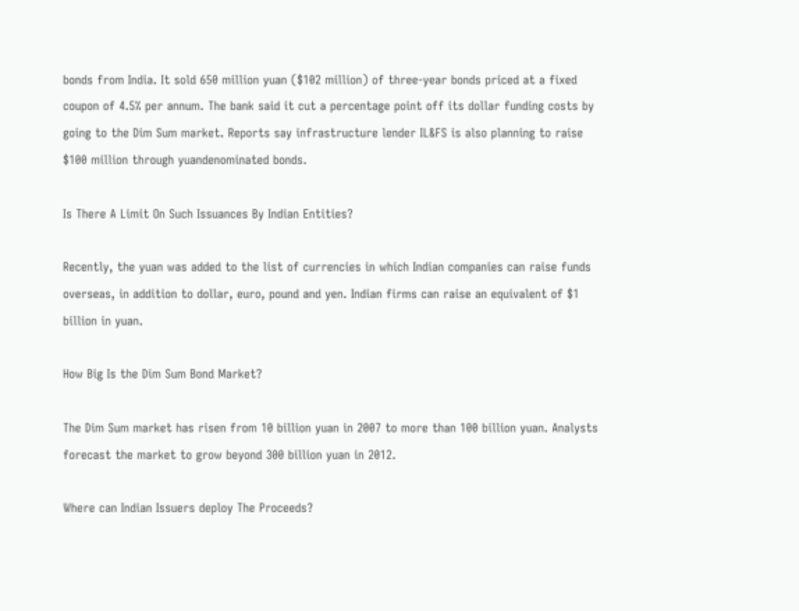bonds from India. It sold 650 million yuan ($102 million) of three-year bonds priced at a fixed coupon of 4.5% per annum. The bank said it cut a percentage point off its dollar funding costs by going to the Dim Sum market. Reports say infrastructure lender IL&FS is also planning to raise $100 million through yuandenominated bonds.

Is There A Limit On Such Issuances By Indian Entities?

Recently, the yuan was added to the list of currencies in which Indian companies can raise funds overseas, in addition to dollar, euro, pound and yen. Indian firms can raise an equivalent of $1 billion in yuan.

How Big Is the Dim Sum Bond Market?

The Dim Sum market has risen from 10 billion yuan in 2007 to more than 100 billion yuan. Analysts forecast the market to grow beyond 300 billion yuan in 2012.

Where can Indian Issuers deploy The Proceeds?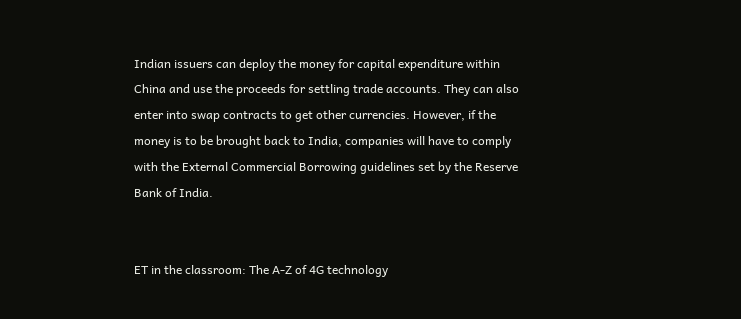Indian issuers can deploy the money for capital expenditure within China and use the proceeds for settling trade accounts. They can also enter into swap contracts to get other currencies. However, if the money is to be brought back to India, companies will have to comply with the External Commercial Borrowing guidelines set by the Reserve Bank of India.


ET in the classroom: The A-Z of 4G technology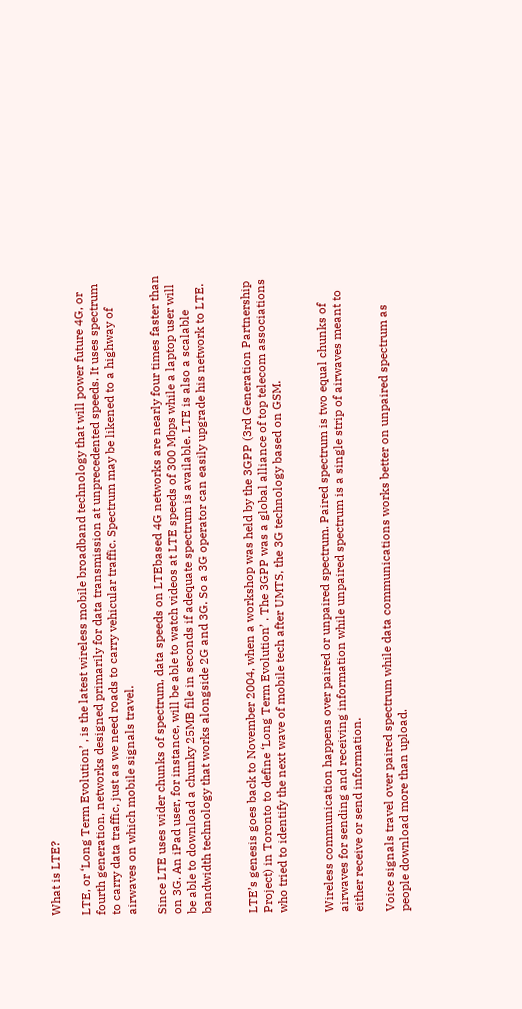What is LTE?

LTE, or ‘Long Term Evolution’ , is the latest wireless mobile broadband technology that will power future 4G, or fourth generation, networks designed primarily for data transmission at unprecedented speeds. It uses spectrum to carry data traffic, just as we need roads to carry vehicular traffic. Spectrum may be likened to a highway of airwaves on which mobile signals travel.

Since LTE uses wider chunks of spectrum, data speeds on LTEbased 4G networks are nearly four times faster than on 3G. An iPad user, for instance, will be able to watch videos at LTE speeds of 300 Mbps while a laptop user will be able to download a chunky 25MB file in seconds if adequate spectrum is available. LTE is also a scalable bandwidth technology that works alongside 2G and 3G. So a 3G operator can easily upgrade his network to LTE.


LTE’s genesis goes back to November 2004, when a workshop was held by the 3GPP (3rd Generation Partnership Project) in Toronto to define ‘Long Term Evolution’ . The 3GPP was a global alliance of top telecom associations who tried to identify the next wave of mobile tech after UMTS, the 3G technology based on GSM.


Wireless communication happens over paired or unpaired spectrum. Paired spectrum is two equal chunks of airwaves for sending and receiving information while unpaired spectrum is a single strip of airwaves meant to either receive or send information.

Voice signals travel over paired spectrum while data communications works better on unpaired spectrum as people download more than upload.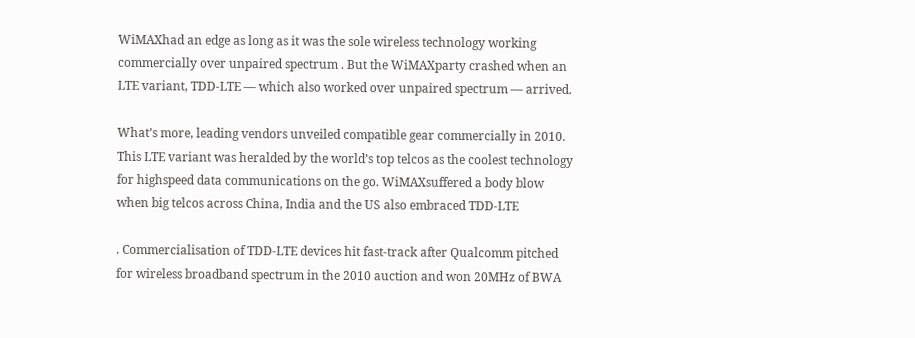WiMAXhad an edge as long as it was the sole wireless technology working commercially over unpaired spectrum . But the WiMAXparty crashed when an LTE variant, TDD-LTE — which also worked over unpaired spectrum — arrived.

What’s more, leading vendors unveiled compatible gear commercially in 2010. This LTE variant was heralded by the world’s top telcos as the coolest technology for highspeed data communications on the go. WiMAXsuffered a body blow when big telcos across China, India and the US also embraced TDD-LTE

. Commercialisation of TDD-LTE devices hit fast-track after Qualcomm pitched for wireless broadband spectrum in the 2010 auction and won 20MHz of BWA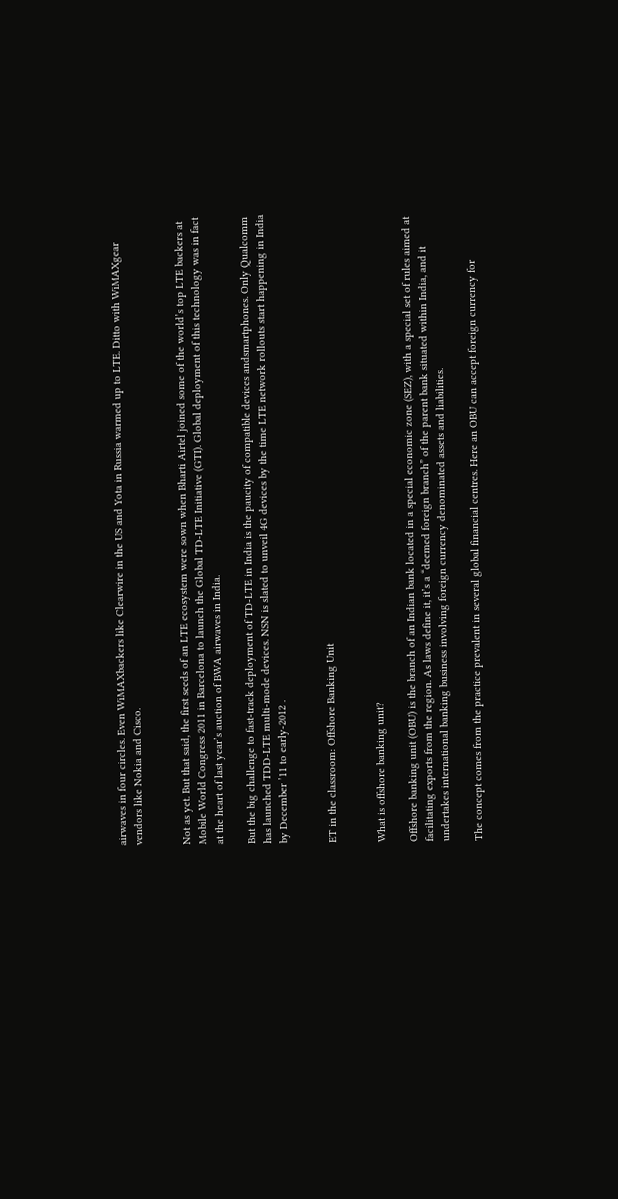airwaves in four circles. Even WiMAXbackers like Clearwire in the US and Yota in Russia warmed up to LTE. Ditto with WiMAXgear vendors like Nokia and Cisco.


Not as yet. But that said, the first seeds of an LTE ecosystem were sown when Bharti Airtel joined some of the world’s top LTE backers at Mobile World Congress 2011 in Barcelona to launch the Global TD-LTE Initiative (GTI). Global deployment of this technology was in fact at the heart of last year’s auction of BWA airwaves in India.

But the big challenge to fast-track deployment of TD-LTE in India is the paucity of compatible devices andsmartphones. Only Qualcomm has launched TDD-LTE multi-mode devices. NSN is slated to unveil 4G devices by the time LTE network rollouts start happening in India by December ’11 to early-2012 .


ET in the classroom: Offshore Banking Unit


What is offshore banking unit?

Offshore banking unit (OBU) is the branch of an Indian bank located in a special economic zone (SEZ), with a special set of rules aimed at facilitating exports from the region. As laws define it, it’s a “deemed foreign branch” of the parent bank situated within India, and it undertakes international banking business involving foreign currency denominated assets and liabilities.

The concept comes from the practice prevalent in several global financial centres. Here an OBU can accept foreign currency for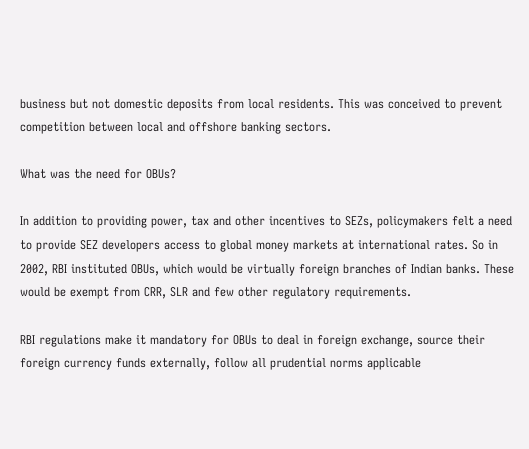business but not domestic deposits from local residents. This was conceived to prevent competition between local and offshore banking sectors.

What was the need for OBUs?

In addition to providing power, tax and other incentives to SEZs, policymakers felt a need to provide SEZ developers access to global money markets at international rates. So in 2002, RBI instituted OBUs, which would be virtually foreign branches of Indian banks. These would be exempt from CRR, SLR and few other regulatory requirements.

RBI regulations make it mandatory for OBUs to deal in foreign exchange, source their foreign currency funds externally, follow all prudential norms applicable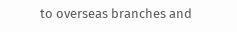to overseas branches and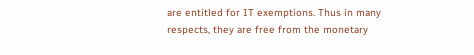are entitled for IT exemptions. Thus in many respects, they are free from the monetary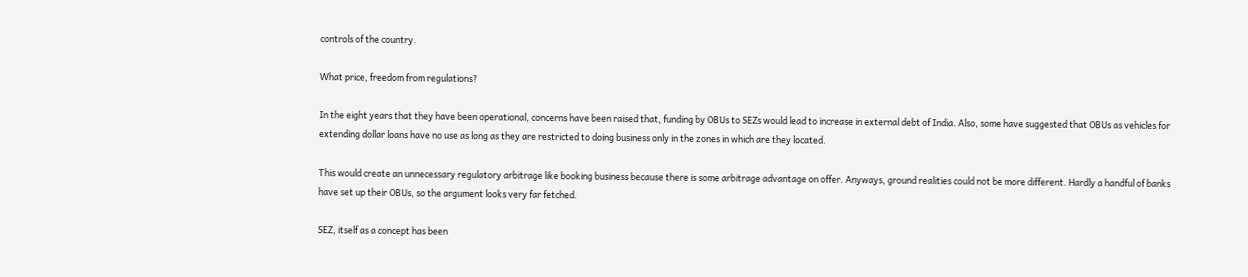controls of the country.

What price, freedom from regulations?

In the eight years that they have been operational, concerns have been raised that, funding by OBUs to SEZs would lead to increase in external debt of India. Also, some have suggested that OBUs as vehicles for extending dollar loans have no use as long as they are restricted to doing business only in the zones in which are they located.

This would create an unnecessary regulatory arbitrage like booking business because there is some arbitrage advantage on offer. Anyways, ground realities could not be more different. Hardly a handful of banks have set up their OBUs, so the argument looks very far fetched.

SEZ, itself as a concept has been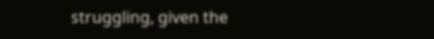struggling, given the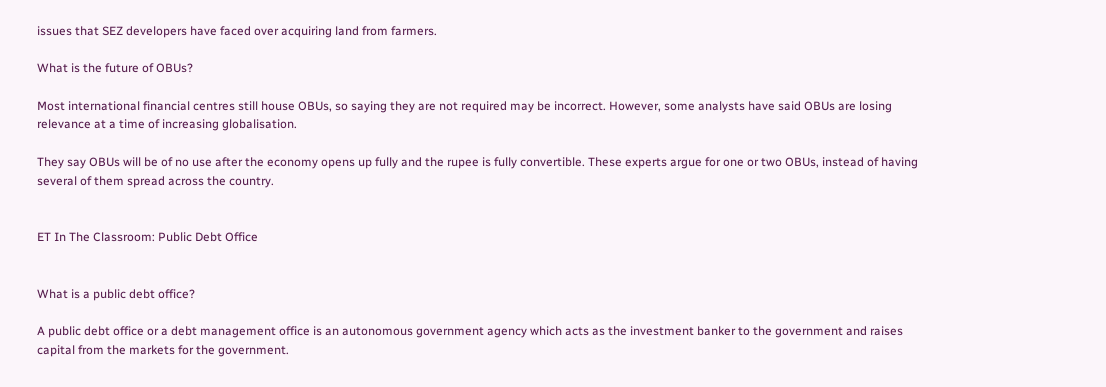issues that SEZ developers have faced over acquiring land from farmers.

What is the future of OBUs?

Most international financial centres still house OBUs, so saying they are not required may be incorrect. However, some analysts have said OBUs are losing relevance at a time of increasing globalisation.

They say OBUs will be of no use after the economy opens up fully and the rupee is fully convertible. These experts argue for one or two OBUs, instead of having several of them spread across the country.


ET In The Classroom: Public Debt Office


What is a public debt office?

A public debt office or a debt management office is an autonomous government agency which acts as the investment banker to the government and raises capital from the markets for the government.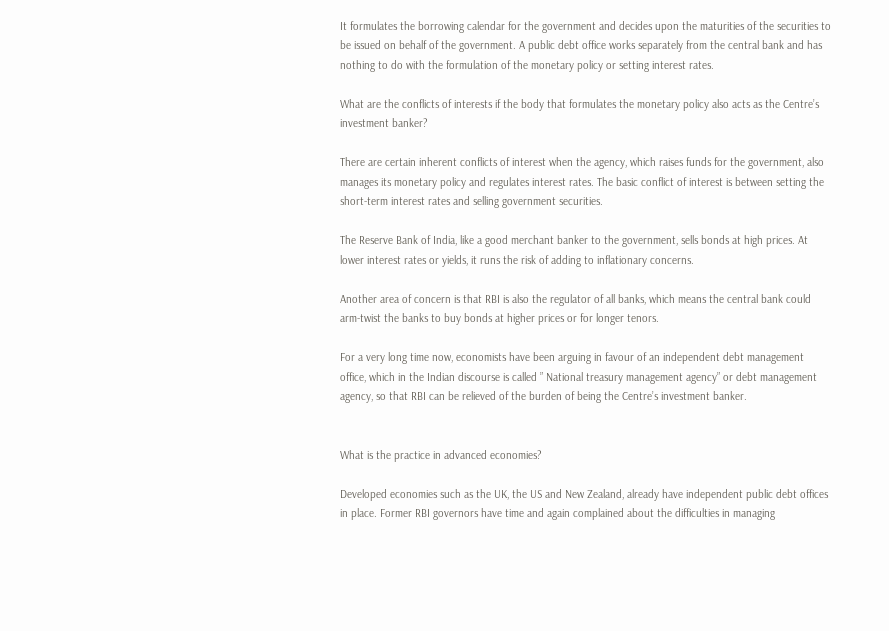It formulates the borrowing calendar for the government and decides upon the maturities of the securities to be issued on behalf of the government. A public debt office works separately from the central bank and has nothing to do with the formulation of the monetary policy or setting interest rates.

What are the conflicts of interests if the body that formulates the monetary policy also acts as the Centre’s investment banker?

There are certain inherent conflicts of interest when the agency, which raises funds for the government, also manages its monetary policy and regulates interest rates. The basic conflict of interest is between setting the short-term interest rates and selling government securities.

The Reserve Bank of India, like a good merchant banker to the government, sells bonds at high prices. At lower interest rates or yields, it runs the risk of adding to inflationary concerns.

Another area of concern is that RBI is also the regulator of all banks, which means the central bank could arm-twist the banks to buy bonds at higher prices or for longer tenors.

For a very long time now, economists have been arguing in favour of an independent debt management office, which in the Indian discourse is called ” National treasury management agency” or debt management agency, so that RBI can be relieved of the burden of being the Centre’s investment banker.


What is the practice in advanced economies?

Developed economies such as the UK, the US and New Zealand, already have independent public debt offices in place. Former RBI governors have time and again complained about the difficulties in managing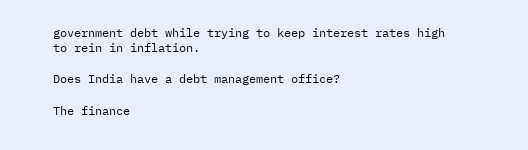government debt while trying to keep interest rates high to rein in inflation.

Does India have a debt management office?

The finance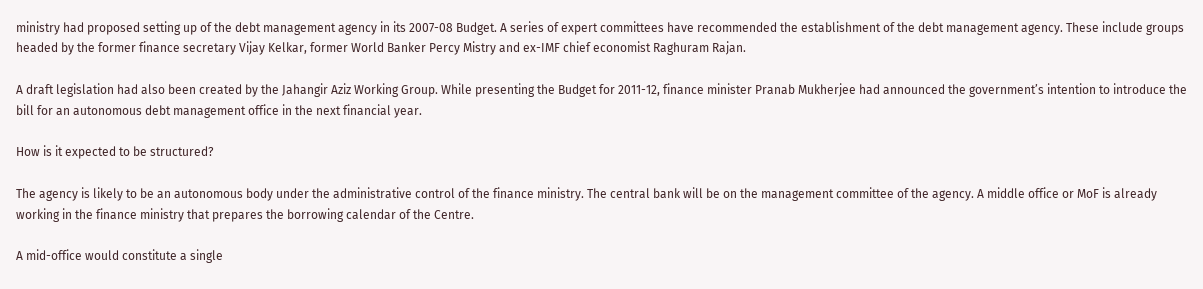ministry had proposed setting up of the debt management agency in its 2007-08 Budget. A series of expert committees have recommended the establishment of the debt management agency. These include groups headed by the former finance secretary Vijay Kelkar, former World Banker Percy Mistry and ex-IMF chief economist Raghuram Rajan.

A draft legislation had also been created by the Jahangir Aziz Working Group. While presenting the Budget for 2011-12, finance minister Pranab Mukherjee had announced the government’s intention to introduce the bill for an autonomous debt management office in the next financial year.

How is it expected to be structured?

The agency is likely to be an autonomous body under the administrative control of the finance ministry. The central bank will be on the management committee of the agency. A middle office or MoF is already working in the finance ministry that prepares the borrowing calendar of the Centre.

A mid-office would constitute a single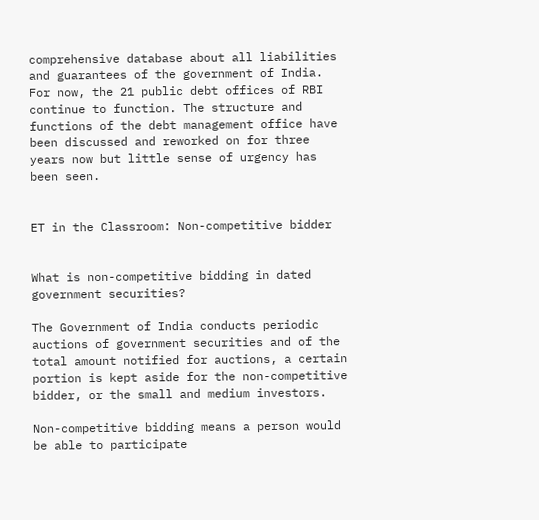comprehensive database about all liabilities and guarantees of the government of India. For now, the 21 public debt offices of RBI continue to function. The structure and functions of the debt management office have been discussed and reworked on for three years now but little sense of urgency has been seen.


ET in the Classroom: Non-competitive bidder


What is non-competitive bidding in dated government securities?

The Government of India conducts periodic auctions of government securities and of the total amount notified for auctions, a certain portion is kept aside for the non-competitive bidder, or the small and medium investors.

Non-competitive bidding means a person would be able to participate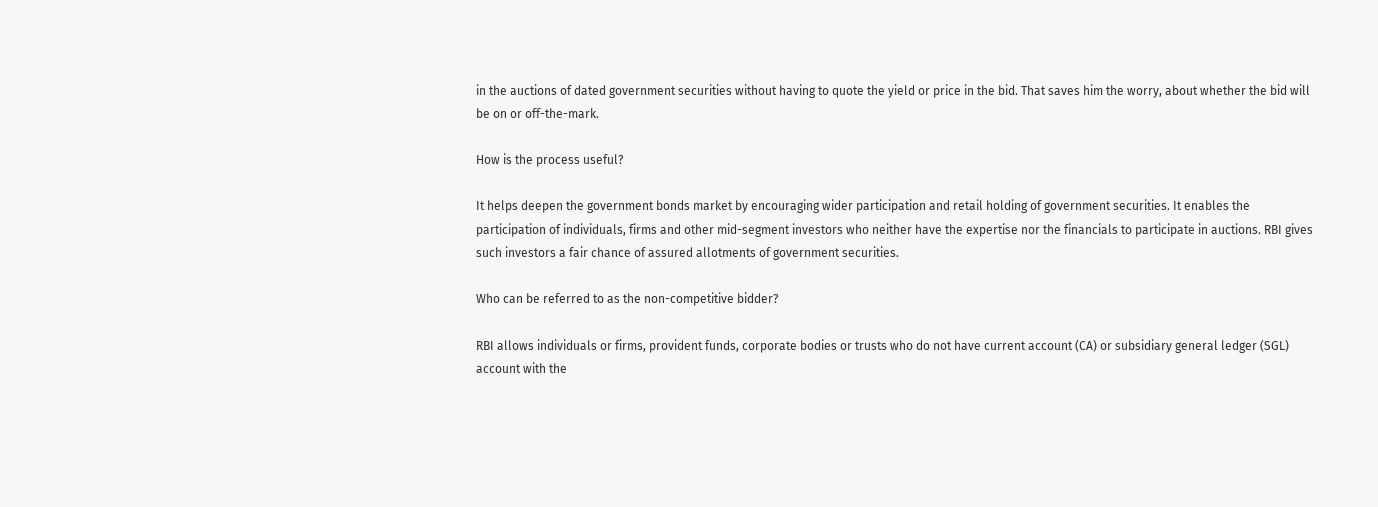in the auctions of dated government securities without having to quote the yield or price in the bid. That saves him the worry, about whether the bid will be on or off-the-mark.

How is the process useful?

It helps deepen the government bonds market by encouraging wider participation and retail holding of government securities. It enables the participation of individuals, firms and other mid-segment investors who neither have the expertise nor the financials to participate in auctions. RBI gives such investors a fair chance of assured allotments of government securities.

Who can be referred to as the non-competitive bidder?

RBI allows individuals or firms, provident funds, corporate bodies or trusts who do not have current account (CA) or subsidiary general ledger (SGL) account with the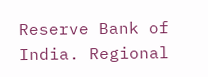Reserve Bank of India. Regional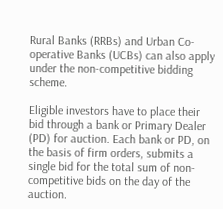Rural Banks (RRBs) and Urban Co-operative Banks (UCBs) can also apply under the non-competitive bidding scheme.

Eligible investors have to place their bid through a bank or Primary Dealer (PD) for auction. Each bank or PD, on the basis of firm orders, submits a single bid for the total sum of non-competitive bids on the day of the auction.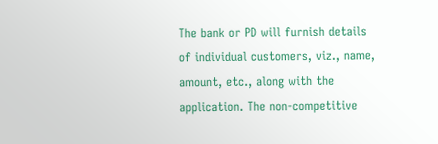The bank or PD will furnish details of individual customers, viz., name, amount, etc., along with the application. The non-competitive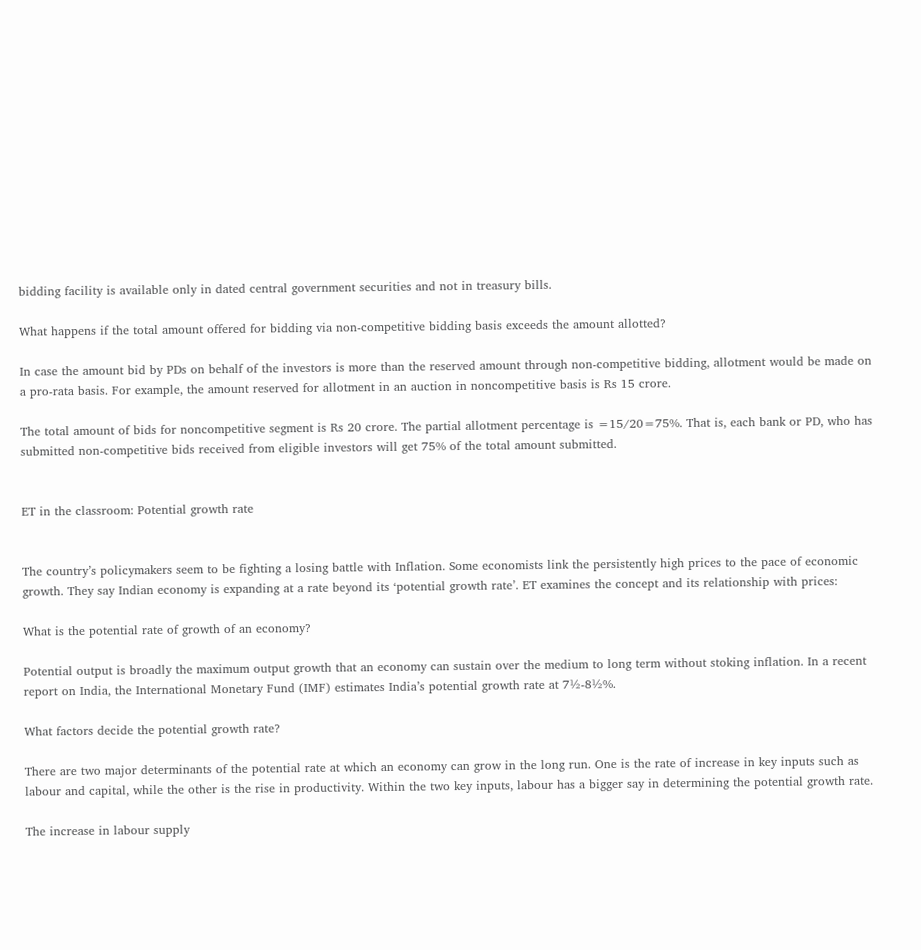bidding facility is available only in dated central government securities and not in treasury bills.

What happens if the total amount offered for bidding via non-competitive bidding basis exceeds the amount allotted?

In case the amount bid by PDs on behalf of the investors is more than the reserved amount through non-competitive bidding, allotment would be made on a pro-rata basis. For example, the amount reserved for allotment in an auction in noncompetitive basis is Rs 15 crore.

The total amount of bids for noncompetitive segment is Rs 20 crore. The partial allotment percentage is =15/20=75%. That is, each bank or PD, who has submitted non-competitive bids received from eligible investors will get 75% of the total amount submitted.


ET in the classroom: Potential growth rate


The country’s policymakers seem to be fighting a losing battle with Inflation. Some economists link the persistently high prices to the pace of economic growth. They say Indian economy is expanding at a rate beyond its ‘potential growth rate’. ET examines the concept and its relationship with prices:

What is the potential rate of growth of an economy?

Potential output is broadly the maximum output growth that an economy can sustain over the medium to long term without stoking inflation. In a recent report on India, the International Monetary Fund (IMF) estimates India’s potential growth rate at 7½-8½%.

What factors decide the potential growth rate?

There are two major determinants of the potential rate at which an economy can grow in the long run. One is the rate of increase in key inputs such as labour and capital, while the other is the rise in productivity. Within the two key inputs, labour has a bigger say in determining the potential growth rate.

The increase in labour supply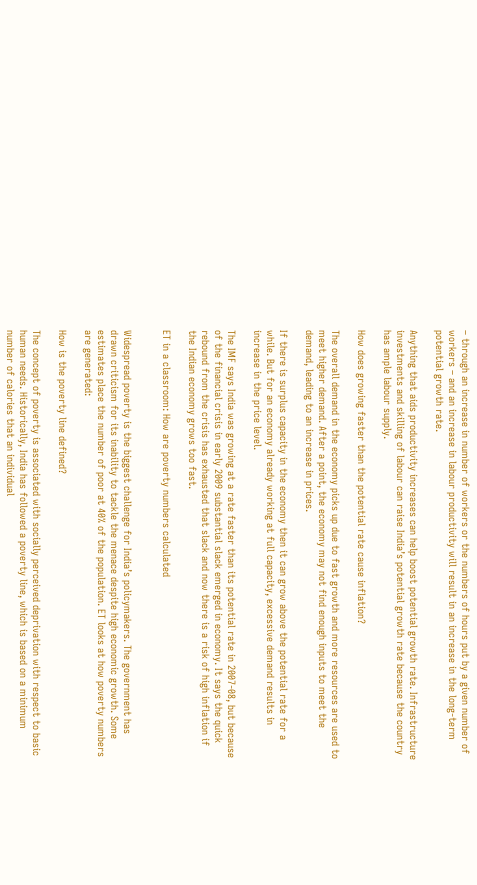– through an increase in number of workers or the numbers of hours put by a given number of workers – and an increase in labour productivity will result in an increase in the long-term potential growth rate.

Anything that aids productivity increases can help boost potential growth rate. Infrastructure investments and skilling of labour can raise India’s potential growth rate because the country has ample labour supply.

How does growing faster than the potential rate cause inflation?

The overall demand in the economy picks up due to fast growth and more resources are used to meet higher demand. After a point, the economy may not find enough inputs to meet the demand, leading to an increase in prices.

If there is surplus capacity in the economy then it can grow above the potential rate for a while. But for an economy already working at full capacity, excessive demand results in increase in the price level.

The IMF says India was growing at a rate faster than its potential rate in 2007-08, but because of the financial crisis in early 2009 substantial slack emerged in economy. It says the quick rebound from the crisis has exhausted that slack and now there is a risk of high inflation if the Indian economy grows too fast.

ET in a classroom: How are poverty numbers calculated


Widespread poverty is the biggest challenge for India’s policymakers. The government has drawn criticism for its inability to tackle the menace despite high economic growth. Some estimates place the number of poor at 40% of the population. ET looks at how poverty numbers are generated:

How is the poverty line defined?

The concept of poverty is associated with socially perceived deprivation with respect to basic human needs. Historically, India has followed a poverty line, which is based on a minimum number of calories that an individual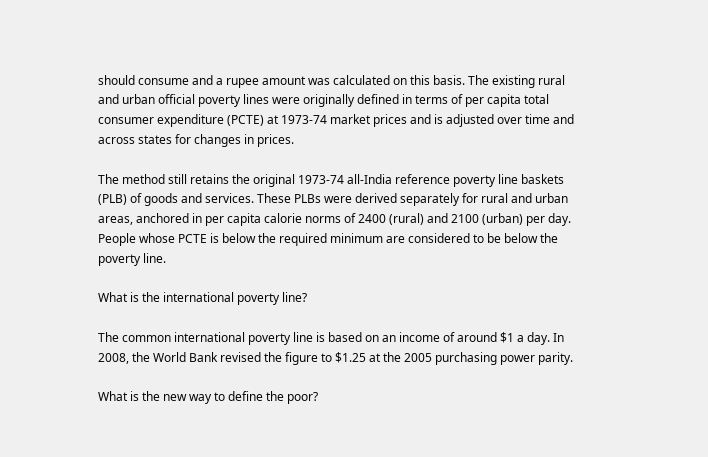should consume and a rupee amount was calculated on this basis. The existing rural and urban official poverty lines were originally defined in terms of per capita total consumer expenditure (PCTE) at 1973-74 market prices and is adjusted over time and across states for changes in prices.

The method still retains the original 1973-74 all-India reference poverty line baskets (PLB) of goods and services. These PLBs were derived separately for rural and urban areas, anchored in per capita calorie norms of 2400 (rural) and 2100 (urban) per day. People whose PCTE is below the required minimum are considered to be below the poverty line.

What is the international poverty line?

The common international poverty line is based on an income of around $1 a day. In 2008, the World Bank revised the figure to $1.25 at the 2005 purchasing power parity.

What is the new way to define the poor?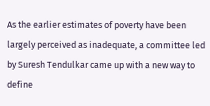As the earlier estimates of poverty have been largely perceived as inadequate, a committee led by Suresh Tendulkar came up with a new way to define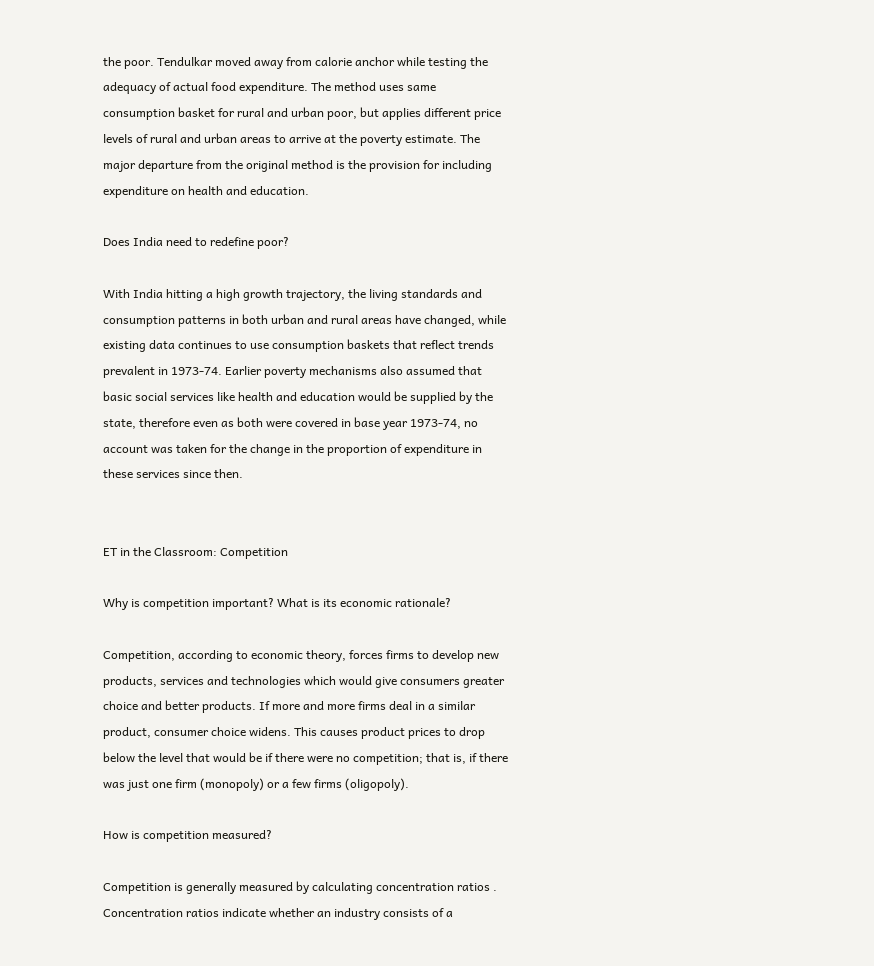the poor. Tendulkar moved away from calorie anchor while testing the adequacy of actual food expenditure. The method uses same consumption basket for rural and urban poor, but applies different price levels of rural and urban areas to arrive at the poverty estimate. The major departure from the original method is the provision for including expenditure on health and education.

Does India need to redefine poor?

With India hitting a high growth trajectory, the living standards and consumption patterns in both urban and rural areas have changed, while existing data continues to use consumption baskets that reflect trends prevalent in 1973-74. Earlier poverty mechanisms also assumed that basic social services like health and education would be supplied by the state, therefore even as both were covered in base year 1973-74, no account was taken for the change in the proportion of expenditure in these services since then.


ET in the Classroom: Competition

Why is competition important? What is its economic rationale?

Competition, according to economic theory, forces firms to develop new products, services and technologies which would give consumers greater choice and better products. If more and more firms deal in a similar product, consumer choice widens. This causes product prices to drop below the level that would be if there were no competition; that is, if there was just one firm (monopoly) or a few firms (oligopoly).

How is competition measured?

Competition is generally measured by calculating concentration ratios . Concentration ratios indicate whether an industry consists of a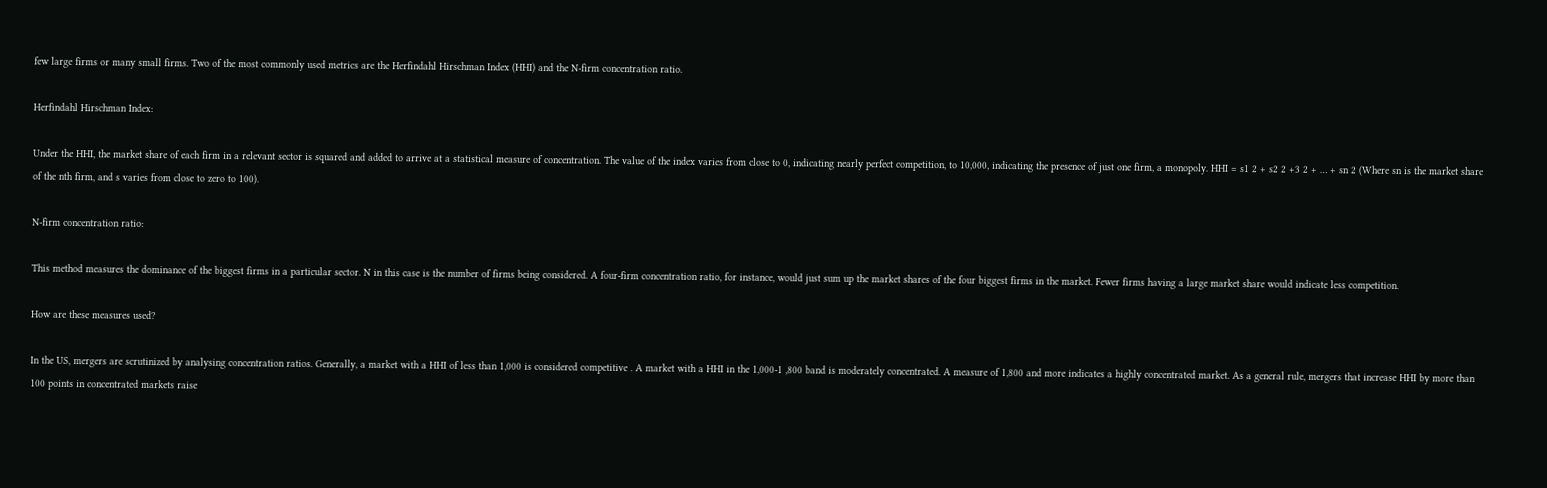few large firms or many small firms. Two of the most commonly used metrics are the Herfindahl Hirschman Index (HHI) and the N-firm concentration ratio.

Herfindahl Hirschman Index:

Under the HHI, the market share of each firm in a relevant sector is squared and added to arrive at a statistical measure of concentration. The value of the index varies from close to 0, indicating nearly perfect competition, to 10,000, indicating the presence of just one firm, a monopoly. HHI = s1 2 + s2 2 +3 2 + … + sn 2 (Where sn is the market share of the nth firm, and s varies from close to zero to 100).

N-firm concentration ratio:

This method measures the dominance of the biggest firms in a particular sector. N in this case is the number of firms being considered. A four-firm concentration ratio, for instance, would just sum up the market shares of the four biggest firms in the market. Fewer firms having a large market share would indicate less competition.

How are these measures used?

In the US, mergers are scrutinized by analysing concentration ratios. Generally, a market with a HHI of less than 1,000 is considered competitive . A market with a HHI in the 1,000-1 ,800 band is moderately concentrated. A measure of 1,800 and more indicates a highly concentrated market. As a general rule, mergers that increase HHI by more than 100 points in concentrated markets raise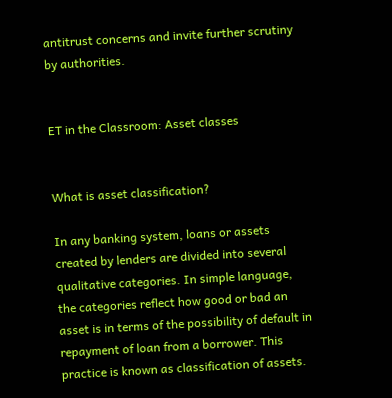antitrust concerns and invite further scrutiny by authorities.


ET in the Classroom: Asset classes


What is asset classification?

In any banking system, loans or assets created by lenders are divided into several qualitative categories. In simple language, the categories reflect how good or bad an asset is in terms of the possibility of default in repayment of loan from a borrower. This practice is known as classification of assets.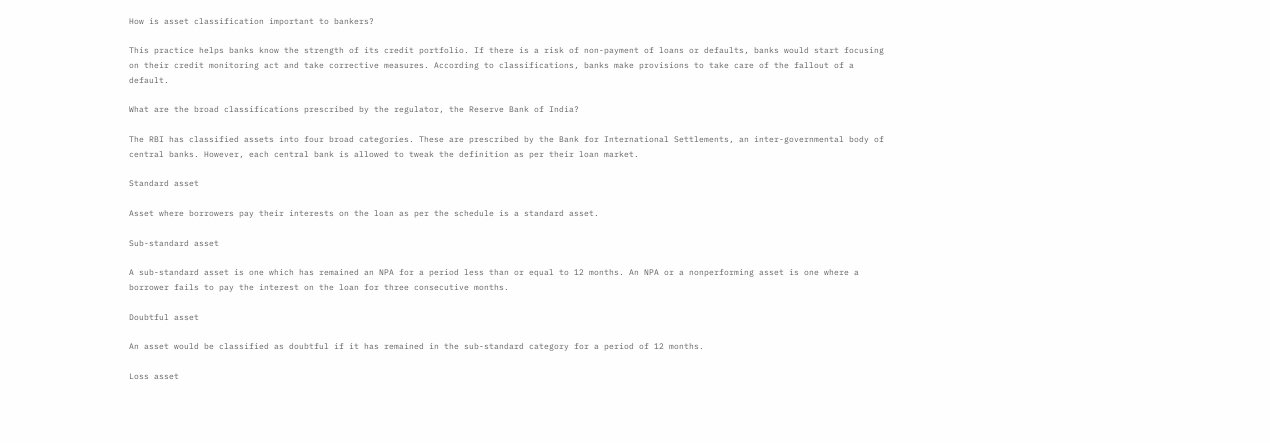How is asset classification important to bankers?

This practice helps banks know the strength of its credit portfolio. If there is a risk of non-payment of loans or defaults, banks would start focusing on their credit monitoring act and take corrective measures. According to classifications, banks make provisions to take care of the fallout of a default.

What are the broad classifications prescribed by the regulator, the Reserve Bank of India?

The RBI has classified assets into four broad categories. These are prescribed by the Bank for International Settlements, an inter-governmental body of central banks. However, each central bank is allowed to tweak the definition as per their loan market.

Standard asset

Asset where borrowers pay their interests on the loan as per the schedule is a standard asset.

Sub-standard asset

A sub-standard asset is one which has remained an NPA for a period less than or equal to 12 months. An NPA or a nonperforming asset is one where a borrower fails to pay the interest on the loan for three consecutive months.

Doubtful asset

An asset would be classified as doubtful if it has remained in the sub-standard category for a period of 12 months.

Loss asset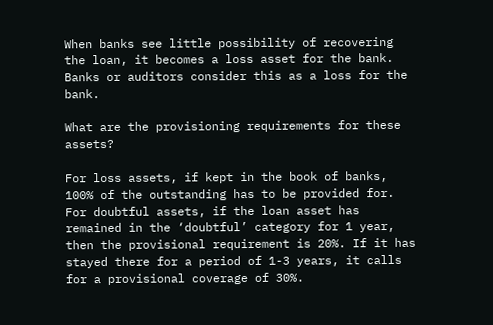When banks see little possibility of recovering the loan, it becomes a loss asset for the bank. Banks or auditors consider this as a loss for the bank.

What are the provisioning requirements for these assets?

For loss assets, if kept in the book of banks, 100% of the outstanding has to be provided for. For doubtful assets, if the loan asset has remained in the ‘doubtful’ category for 1 year, then the provisional requirement is 20%. If it has stayed there for a period of 1-3 years, it calls for a provisional coverage of 30%.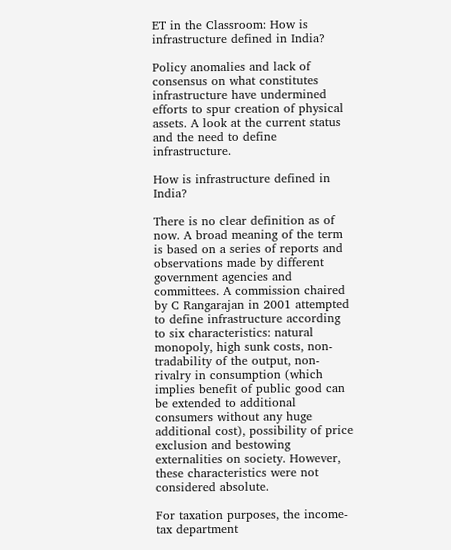ET in the Classroom: How is infrastructure defined in India?

Policy anomalies and lack of consensus on what constitutes infrastructure have undermined efforts to spur creation of physical assets. A look at the current status and the need to define infrastructure.

How is infrastructure defined in India?

There is no clear definition as of now. A broad meaning of the term is based on a series of reports and observations made by different government agencies and committees. A commission chaired by C Rangarajan in 2001 attempted to define infrastructure according to six characteristics: natural monopoly, high sunk costs, non-tradability of the output, non-rivalry in consumption (which implies benefit of public good can be extended to additional consumers without any huge additional cost), possibility of price exclusion and bestowing externalities on society. However, these characteristics were not considered absolute.

For taxation purposes, the income-tax department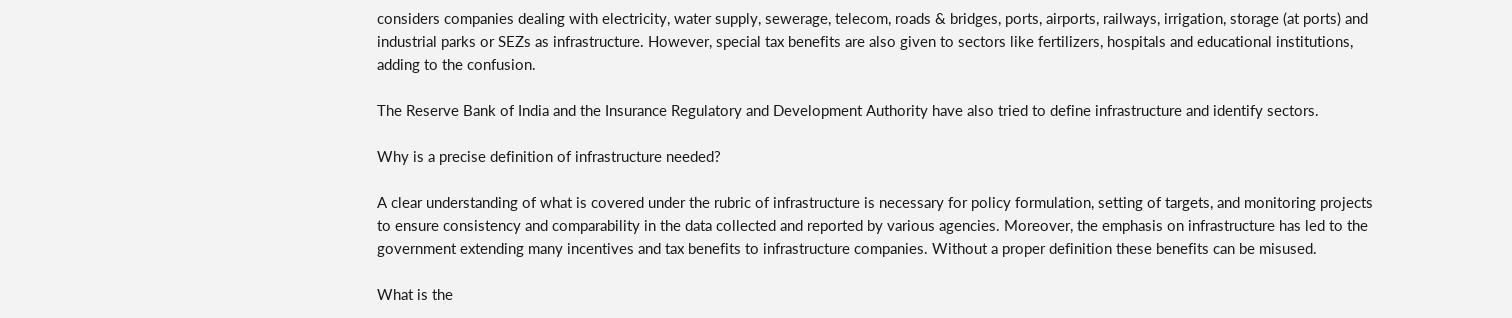considers companies dealing with electricity, water supply, sewerage, telecom, roads & bridges, ports, airports, railways, irrigation, storage (at ports) and industrial parks or SEZs as infrastructure. However, special tax benefits are also given to sectors like fertilizers, hospitals and educational institutions, adding to the confusion.

The Reserve Bank of India and the Insurance Regulatory and Development Authority have also tried to define infrastructure and identify sectors.

Why is a precise definition of infrastructure needed?

A clear understanding of what is covered under the rubric of infrastructure is necessary for policy formulation, setting of targets, and monitoring projects to ensure consistency and comparability in the data collected and reported by various agencies. Moreover, the emphasis on infrastructure has led to the government extending many incentives and tax benefits to infrastructure companies. Without a proper definition these benefits can be misused.

What is the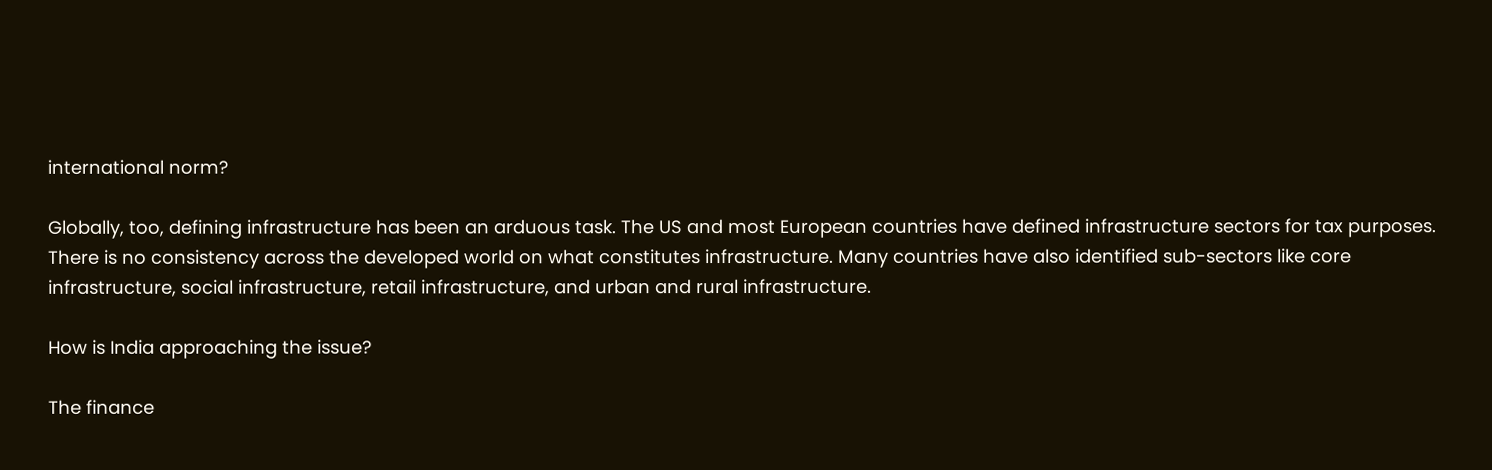international norm?

Globally, too, defining infrastructure has been an arduous task. The US and most European countries have defined infrastructure sectors for tax purposes. There is no consistency across the developed world on what constitutes infrastructure. Many countries have also identified sub-sectors like core infrastructure, social infrastructure, retail infrastructure, and urban and rural infrastructure.

How is India approaching the issue?

The finance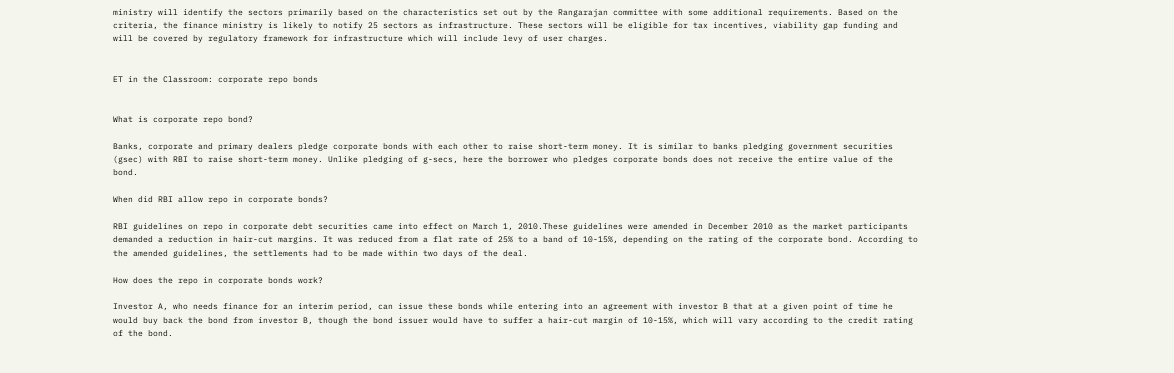ministry will identify the sectors primarily based on the characteristics set out by the Rangarajan committee with some additional requirements. Based on the criteria, the finance ministry is likely to notify 25 sectors as infrastructure. These sectors will be eligible for tax incentives, viability gap funding and will be covered by regulatory framework for infrastructure which will include levy of user charges.


ET in the Classroom: corporate repo bonds


What is corporate repo bond?

Banks, corporate and primary dealers pledge corporate bonds with each other to raise short-term money. It is similar to banks pledging government securities (gsec) with RBI to raise short-term money. Unlike pledging of g-secs, here the borrower who pledges corporate bonds does not receive the entire value of the bond.

When did RBI allow repo in corporate bonds?

RBI guidelines on repo in corporate debt securities came into effect on March 1, 2010.These guidelines were amended in December 2010 as the market participants demanded a reduction in hair-cut margins. It was reduced from a flat rate of 25% to a band of 10-15%, depending on the rating of the corporate bond. According to the amended guidelines, the settlements had to be made within two days of the deal.

How does the repo in corporate bonds work?

Investor A, who needs finance for an interim period, can issue these bonds while entering into an agreement with investor B that at a given point of time he would buy back the bond from investor B, though the bond issuer would have to suffer a hair-cut margin of 10-15%, which will vary according to the credit rating of the bond.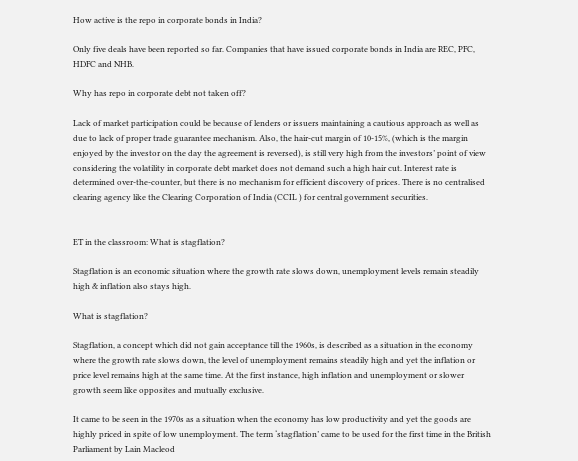How active is the repo in corporate bonds in India?

Only five deals have been reported so far. Companies that have issued corporate bonds in India are REC, PFC, HDFC and NHB.

Why has repo in corporate debt not taken off?

Lack of market participation could be because of lenders or issuers maintaining a cautious approach as well as due to lack of proper trade guarantee mechanism. Also, the hair-cut margin of 10-15%, (which is the margin enjoyed by the investor on the day the agreement is reversed), is still very high from the investors’ point of view considering the volatility in corporate debt market does not demand such a high hair cut. Interest rate is determined over-the-counter, but there is no mechanism for efficient discovery of prices. There is no centralised clearing agency like the Clearing Corporation of India (CCIL ) for central government securities.


ET in the classroom: What is stagflation?

Stagflation is an economic situation where the growth rate slows down, unemployment levels remain steadily high & inflation also stays high.

What is stagflation?

Stagflation, a concept which did not gain acceptance till the 1960s, is described as a situation in the economy where the growth rate slows down, the level of unemployment remains steadily high and yet the inflation or price level remains high at the same time. At the first instance, high inflation and unemployment or slower growth seem like opposites and mutually exclusive.

It came to be seen in the 1970s as a situation when the economy has low productivity and yet the goods are highly priced in spite of low unemployment. The term ‘stagflation’ came to be used for the first time in the British Parliament by Lain Macleod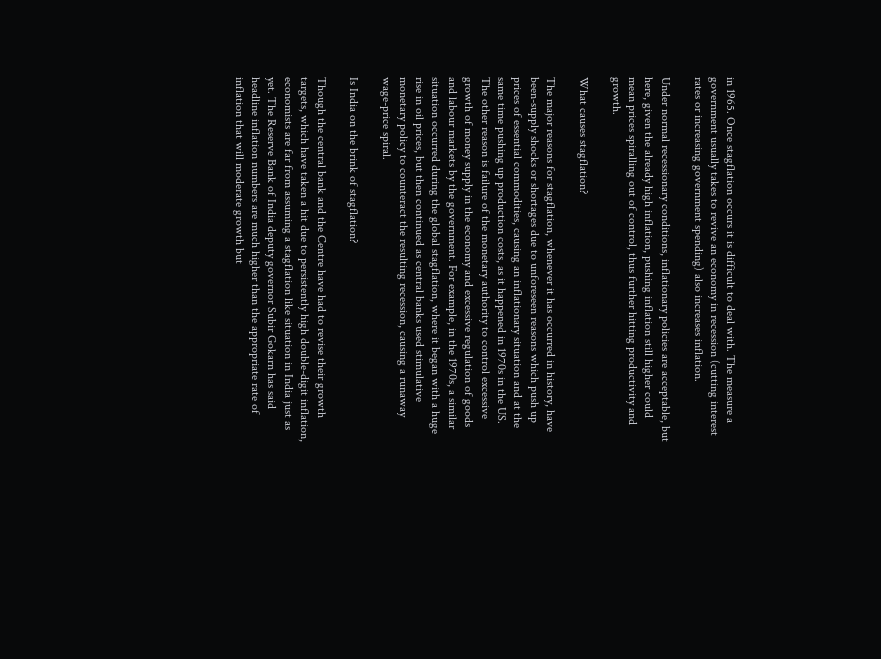in 1965. Once stagflation occurs it is difficult to deal with. The measure a government usually takes to revive an economy in recession (cutting interest rates or increasing government spending) also increases inflation.

Under normal recessionary conditions, inflationary policies are acceptable, but here, given the already high inflation, pushing inflation still higher could mean prices spiralling out of control, thus further hitting productivity and growth.

What causes stagflation?

The major reasons for stagflation, whenever it has occurred in history, have been-supply shocks or shortages due to unforeseen reasons which push up prices of essential commodities, causing an inflationary situation and at the same time pushing up production costs, as it happened in 1970s in the US. The other reason is failure of the monetary authority to control excessive growth of money supply in the economy and excessive regulation of goods and labour markets by the government. For example, in the 1970s, a similar situation occurred during the global stagflation, where it began with a huge rise in oil prices, but then continued as central banks used stimulative monetary policy to counteract the resulting recession, causing a runaway wage-price spiral.

Is India on the brink of stagflation?

Though the central bank and the Centre have had to revise their growth targets, which have taken a hit due to persistently high double-digit inflation, economists are far from assuming a stagflation like situation in India just as yet. The Reserve Bank of India deputy governor Subir Gokarn has said headline inflation numbers are much higher than the appropriate rate of inflation that will moderate growth but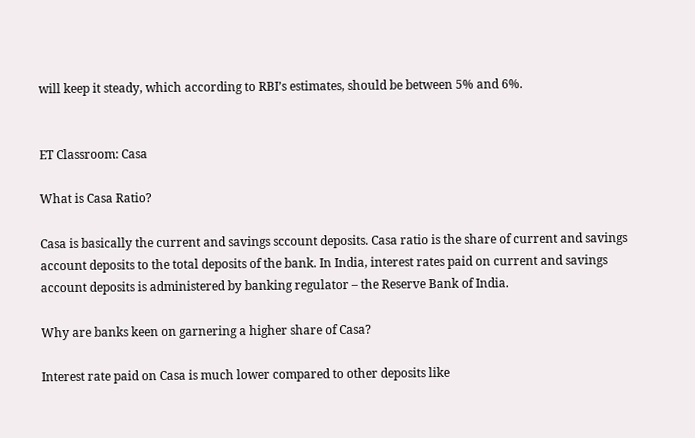will keep it steady, which according to RBI’s estimates, should be between 5% and 6%.


ET Classroom: Casa

What is Casa Ratio?

Casa is basically the current and savings sccount deposits. Casa ratio is the share of current and savings account deposits to the total deposits of the bank. In India, interest rates paid on current and savings account deposits is administered by banking regulator – the Reserve Bank of India.

Why are banks keen on garnering a higher share of Casa?

Interest rate paid on Casa is much lower compared to other deposits like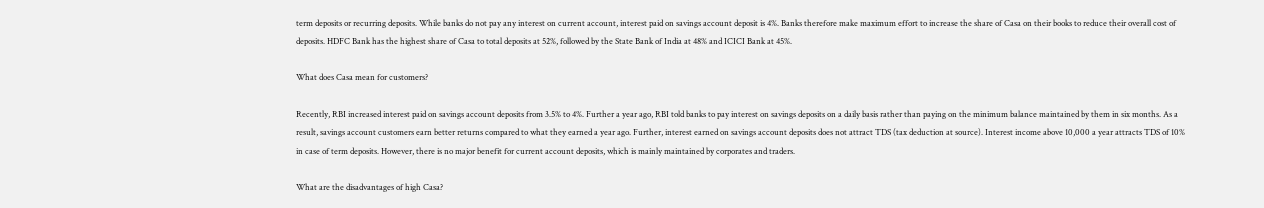term deposits or recurring deposits. While banks do not pay any interest on current account, interest paid on savings account deposit is 4%. Banks therefore make maximum effort to increase the share of Casa on their books to reduce their overall cost of deposits. HDFC Bank has the highest share of Casa to total deposits at 52%, followed by the State Bank of India at 48% and ICICI Bank at 45%.

What does Casa mean for customers?

Recently, RBI increased interest paid on savings account deposits from 3.5% to 4%. Further a year ago, RBI told banks to pay interest on savings deposits on a daily basis rather than paying on the minimum balance maintained by them in six months. As a result, savings account customers earn better returns compared to what they earned a year ago. Further, interest earned on savings account deposits does not attract TDS (tax deduction at source). Interest income above 10,000 a year attracts TDS of 10% in case of term deposits. However, there is no major benefit for current account deposits, which is mainly maintained by corporates and traders.

What are the disadvantages of high Casa?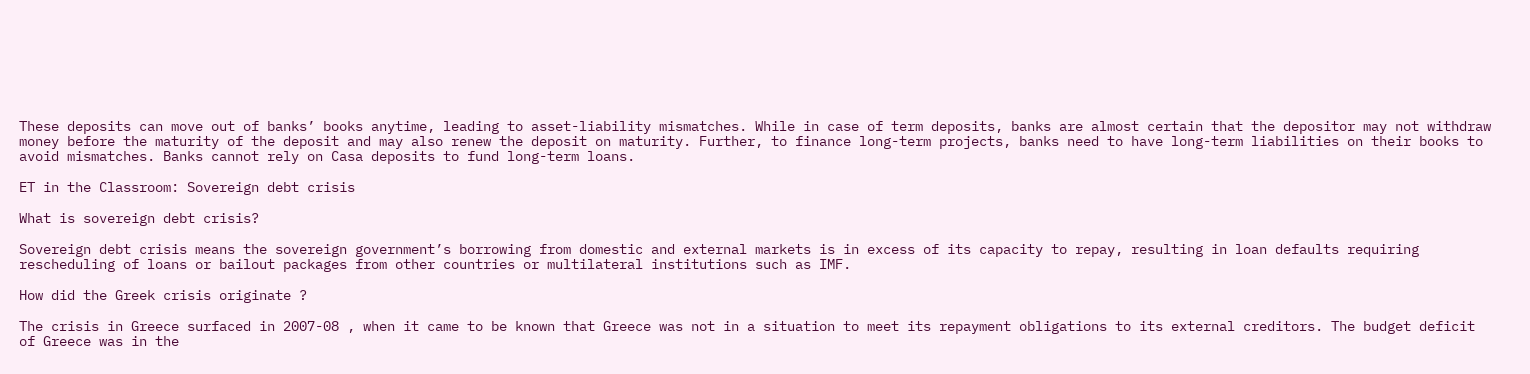These deposits can move out of banks’ books anytime, leading to asset-liability mismatches. While in case of term deposits, banks are almost certain that the depositor may not withdraw money before the maturity of the deposit and may also renew the deposit on maturity. Further, to finance long-term projects, banks need to have long-term liabilities on their books to avoid mismatches. Banks cannot rely on Casa deposits to fund long-term loans.

ET in the Classroom: Sovereign debt crisis

What is sovereign debt crisis?

Sovereign debt crisis means the sovereign government’s borrowing from domestic and external markets is in excess of its capacity to repay, resulting in loan defaults requiring rescheduling of loans or bailout packages from other countries or multilateral institutions such as IMF.

How did the Greek crisis originate ?

The crisis in Greece surfaced in 2007-08 , when it came to be known that Greece was not in a situation to meet its repayment obligations to its external creditors. The budget deficit of Greece was in the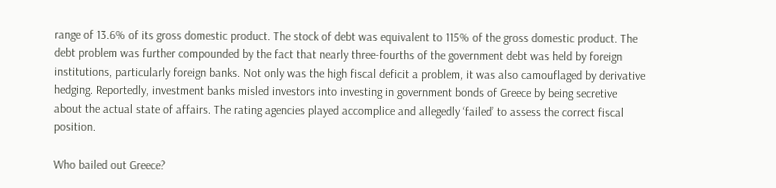range of 13.6% of its gross domestic product. The stock of debt was equivalent to 115% of the gross domestic product. The debt problem was further compounded by the fact that nearly three-fourths of the government debt was held by foreign institutions, particularly foreign banks. Not only was the high fiscal deficit a problem, it was also camouflaged by derivative hedging. Reportedly, investment banks misled investors into investing in government bonds of Greece by being secretive about the actual state of affairs. The rating agencies played accomplice and allegedly ‘failed’ to assess the correct fiscal position.

Who bailed out Greece?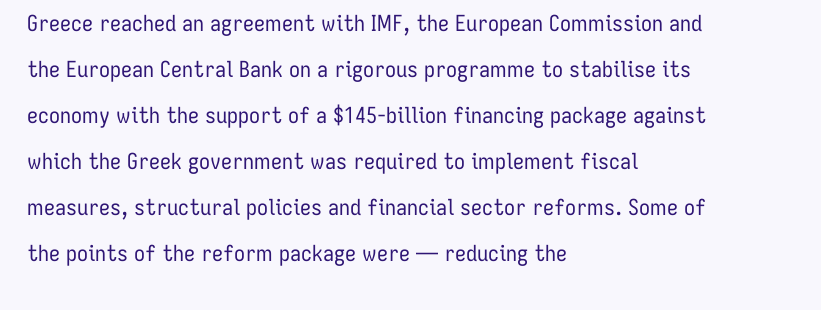Greece reached an agreement with IMF, the European Commission and the European Central Bank on a rigorous programme to stabilise its economy with the support of a $145-billion financing package against which the Greek government was required to implement fiscal measures, structural policies and financial sector reforms. Some of the points of the reform package were — reducing the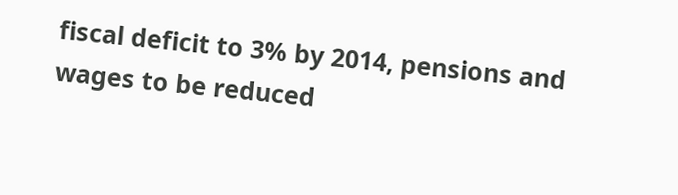fiscal deficit to 3% by 2014, pensions and wages to be reduced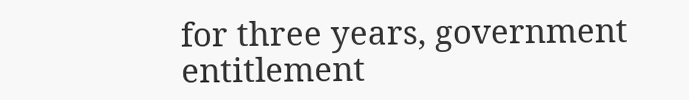for three years, government entitlement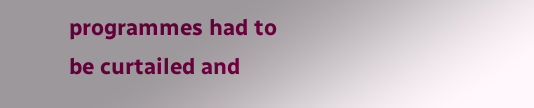programmes had to be curtailed and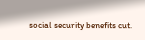social security benefits cut.